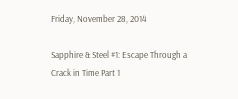Friday, November 28, 2014

Sapphire & Steel #1: Escape Through a Crack in Time Part 1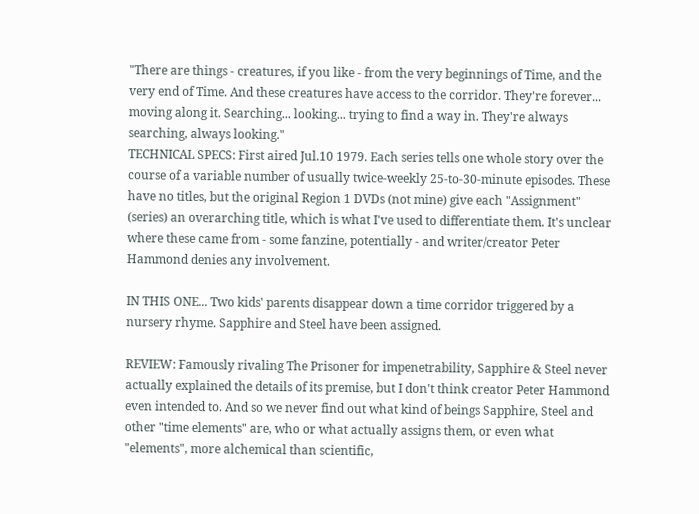"There are things - creatures, if you like - from the very beginnings of Time, and the very end of Time. And these creatures have access to the corridor. They're forever... moving along it. Searching... looking... trying to find a way in. They're always searching, always looking."
TECHNICAL SPECS: First aired Jul.10 1979. Each series tells one whole story over the course of a variable number of usually twice-weekly 25-to-30-minute episodes. These have no titles, but the original Region 1 DVDs (not mine) give each "Assignment" (series) an overarching title, which is what I've used to differentiate them. It's unclear where these came from - some fanzine, potentially - and writer/creator Peter Hammond denies any involvement.

IN THIS ONE... Two kids' parents disappear down a time corridor triggered by a nursery rhyme. Sapphire and Steel have been assigned.

REVIEW: Famously rivaling The Prisoner for impenetrability, Sapphire & Steel never actually explained the details of its premise, but I don't think creator Peter Hammond even intended to. And so we never find out what kind of beings Sapphire, Steel and other "time elements" are, who or what actually assigns them, or even what "elements", more alchemical than scientific,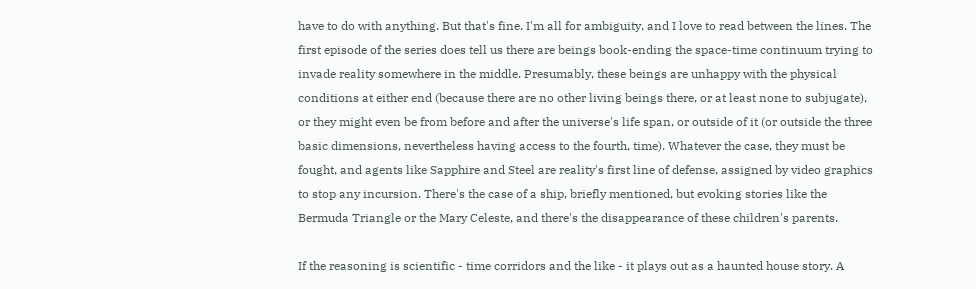have to do with anything. But that's fine. I'm all for ambiguity, and I love to read between the lines. The first episode of the series does tell us there are beings book-ending the space-time continuum trying to invade reality somewhere in the middle. Presumably, these beings are unhappy with the physical conditions at either end (because there are no other living beings there, or at least none to subjugate), or they might even be from before and after the universe's life span, or outside of it (or outside the three basic dimensions, nevertheless having access to the fourth, time). Whatever the case, they must be fought, and agents like Sapphire and Steel are reality's first line of defense, assigned by video graphics to stop any incursion. There's the case of a ship, briefly mentioned, but evoking stories like the Bermuda Triangle or the Mary Celeste, and there's the disappearance of these children's parents.

If the reasoning is scientific - time corridors and the like - it plays out as a haunted house story. A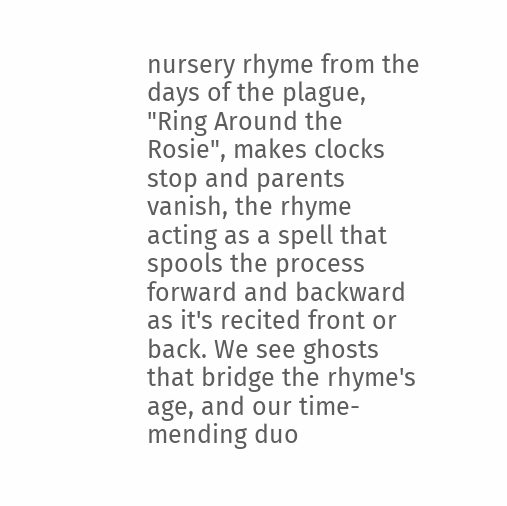nursery rhyme from the days of the plague, "Ring Around the Rosie", makes clocks stop and parents vanish, the rhyme acting as a spell that spools the process forward and backward as it's recited front or back. We see ghosts that bridge the rhyme's age, and our time-mending duo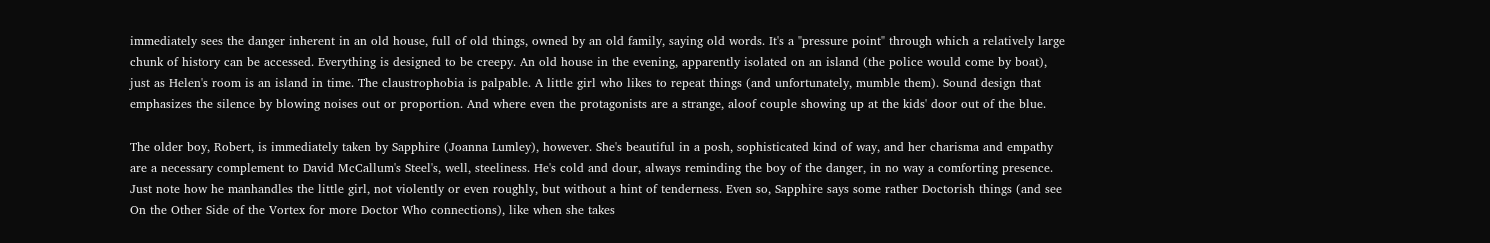immediately sees the danger inherent in an old house, full of old things, owned by an old family, saying old words. It's a "pressure point" through which a relatively large chunk of history can be accessed. Everything is designed to be creepy. An old house in the evening, apparently isolated on an island (the police would come by boat), just as Helen's room is an island in time. The claustrophobia is palpable. A little girl who likes to repeat things (and unfortunately, mumble them). Sound design that emphasizes the silence by blowing noises out or proportion. And where even the protagonists are a strange, aloof couple showing up at the kids' door out of the blue.

The older boy, Robert, is immediately taken by Sapphire (Joanna Lumley), however. She's beautiful in a posh, sophisticated kind of way, and her charisma and empathy are a necessary complement to David McCallum's Steel's, well, steeliness. He's cold and dour, always reminding the boy of the danger, in no way a comforting presence. Just note how he manhandles the little girl, not violently or even roughly, but without a hint of tenderness. Even so, Sapphire says some rather Doctorish things (and see On the Other Side of the Vortex for more Doctor Who connections), like when she takes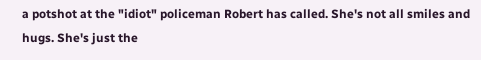a potshot at the "idiot" policeman Robert has called. She's not all smiles and hugs. She's just the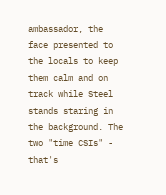ambassador, the face presented to the locals to keep them calm and on track while Steel stands staring in the background. The two "time CSIs" - that's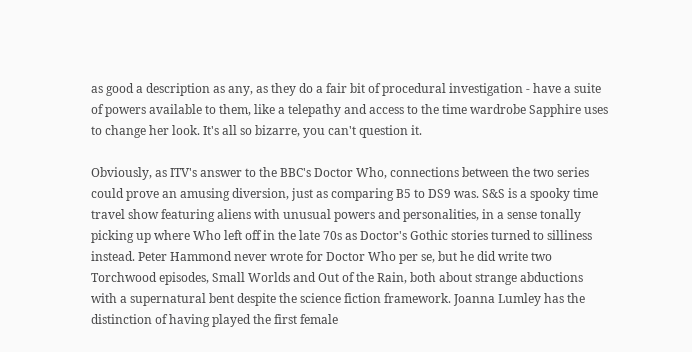as good a description as any, as they do a fair bit of procedural investigation - have a suite of powers available to them, like a telepathy and access to the time wardrobe Sapphire uses to change her look. It's all so bizarre, you can't question it.

Obviously, as ITV's answer to the BBC's Doctor Who, connections between the two series could prove an amusing diversion, just as comparing B5 to DS9 was. S&S is a spooky time travel show featuring aliens with unusual powers and personalities, in a sense tonally picking up where Who left off in the late 70s as Doctor's Gothic stories turned to silliness instead. Peter Hammond never wrote for Doctor Who per se, but he did write two Torchwood episodes, Small Worlds and Out of the Rain, both about strange abductions with a supernatural bent despite the science fiction framework. Joanna Lumley has the distinction of having played the first female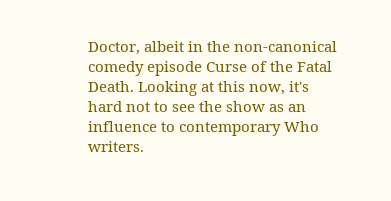Doctor, albeit in the non-canonical comedy episode Curse of the Fatal Death. Looking at this now, it's hard not to see the show as an influence to contemporary Who writers.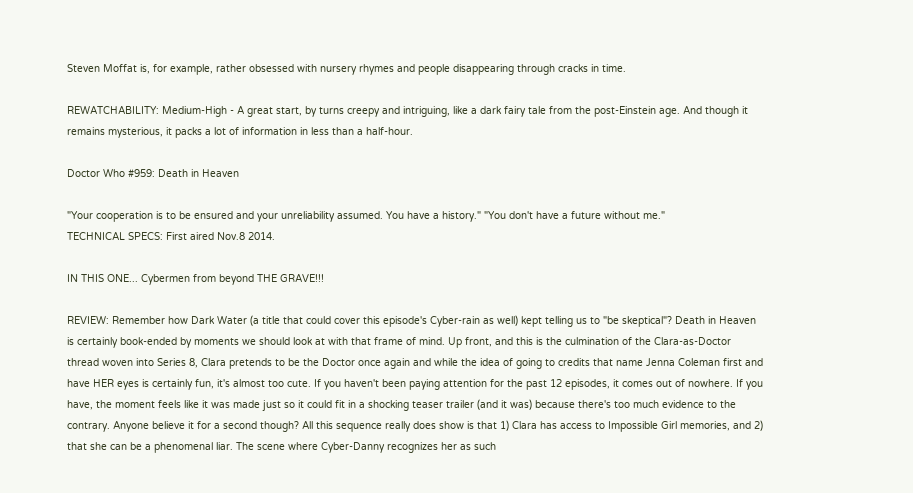Steven Moffat is, for example, rather obsessed with nursery rhymes and people disappearing through cracks in time.

REWATCHABILITY: Medium-High - A great start, by turns creepy and intriguing, like a dark fairy tale from the post-Einstein age. And though it remains mysterious, it packs a lot of information in less than a half-hour.

Doctor Who #959: Death in Heaven

"Your cooperation is to be ensured and your unreliability assumed. You have a history." "You don't have a future without me."
TECHNICAL SPECS: First aired Nov.8 2014.

IN THIS ONE... Cybermen from beyond THE GRAVE!!!

REVIEW: Remember how Dark Water (a title that could cover this episode's Cyber-rain as well) kept telling us to "be skeptical"? Death in Heaven is certainly book-ended by moments we should look at with that frame of mind. Up front, and this is the culmination of the Clara-as-Doctor thread woven into Series 8, Clara pretends to be the Doctor once again and while the idea of going to credits that name Jenna Coleman first and have HER eyes is certainly fun, it's almost too cute. If you haven't been paying attention for the past 12 episodes, it comes out of nowhere. If you have, the moment feels like it was made just so it could fit in a shocking teaser trailer (and it was) because there's too much evidence to the contrary. Anyone believe it for a second though? All this sequence really does show is that 1) Clara has access to Impossible Girl memories, and 2) that she can be a phenomenal liar. The scene where Cyber-Danny recognizes her as such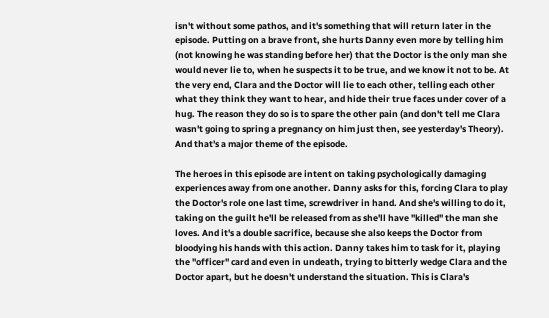isn't without some pathos, and it's something that will return later in the episode. Putting on a brave front, she hurts Danny even more by telling him (not knowing he was standing before her) that the Doctor is the only man she would never lie to, when he suspects it to be true, and we know it not to be. At the very end, Clara and the Doctor will lie to each other, telling each other what they think they want to hear, and hide their true faces under cover of a hug. The reason they do so is to spare the other pain (and don't tell me Clara wasn't going to spring a pregnancy on him just then, see yesterday's Theory). And that's a major theme of the episode.

The heroes in this episode are intent on taking psychologically damaging experiences away from one another. Danny asks for this, forcing Clara to play the Doctor's role one last time, screwdriver in hand. And she's willing to do it, taking on the guilt he'll be released from as she'll have "killed" the man she loves. And it's a double sacrifice, because she also keeps the Doctor from bloodying his hands with this action. Danny takes him to task for it, playing the "officer" card and even in undeath, trying to bitterly wedge Clara and the Doctor apart, but he doesn't understand the situation. This is Clara's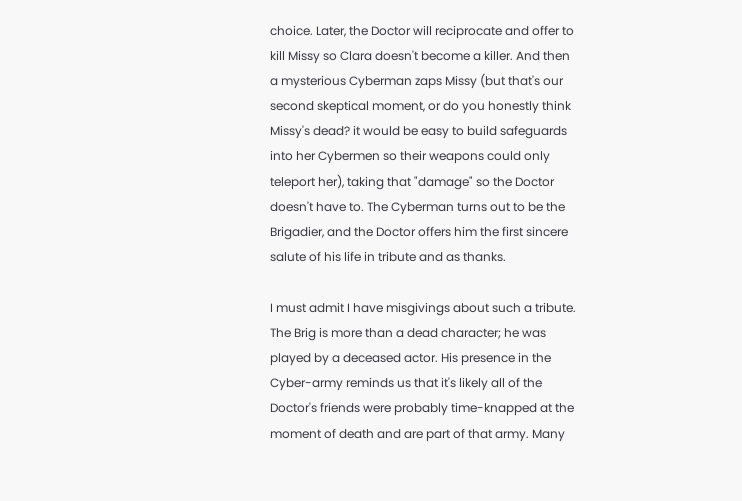choice. Later, the Doctor will reciprocate and offer to kill Missy so Clara doesn't become a killer. And then a mysterious Cyberman zaps Missy (but that's our second skeptical moment, or do you honestly think Missy's dead? it would be easy to build safeguards into her Cybermen so their weapons could only teleport her), taking that "damage" so the Doctor doesn't have to. The Cyberman turns out to be the Brigadier, and the Doctor offers him the first sincere salute of his life in tribute and as thanks.

I must admit I have misgivings about such a tribute. The Brig is more than a dead character; he was played by a deceased actor. His presence in the Cyber-army reminds us that it's likely all of the Doctor's friends were probably time-knapped at the moment of death and are part of that army. Many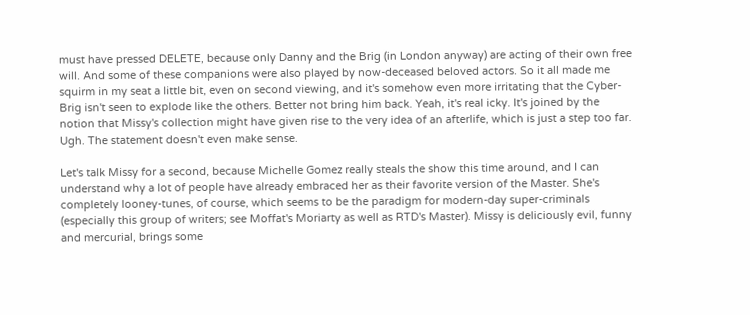must have pressed DELETE, because only Danny and the Brig (in London anyway) are acting of their own free will. And some of these companions were also played by now-deceased beloved actors. So it all made me squirm in my seat a little bit, even on second viewing, and it's somehow even more irritating that the Cyber-Brig isn't seen to explode like the others. Better not bring him back. Yeah, it's real icky. It's joined by the notion that Missy's collection might have given rise to the very idea of an afterlife, which is just a step too far. Ugh. The statement doesn't even make sense.

Let's talk Missy for a second, because Michelle Gomez really steals the show this time around, and I can understand why a lot of people have already embraced her as their favorite version of the Master. She's completely looney-tunes, of course, which seems to be the paradigm for modern-day super-criminals (especially this group of writers; see Moffat's Moriarty as well as RTD's Master). Missy is deliciously evil, funny and mercurial, brings some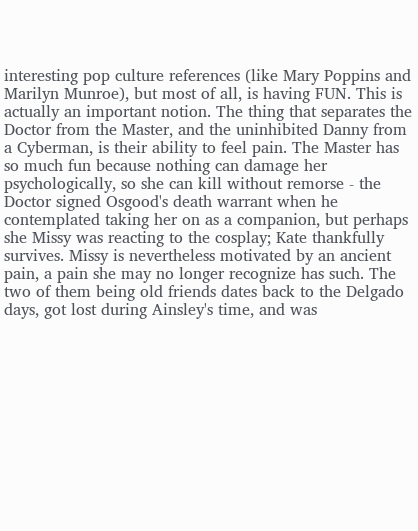interesting pop culture references (like Mary Poppins and Marilyn Munroe), but most of all, is having FUN. This is actually an important notion. The thing that separates the Doctor from the Master, and the uninhibited Danny from a Cyberman, is their ability to feel pain. The Master has so much fun because nothing can damage her psychologically, so she can kill without remorse - the Doctor signed Osgood's death warrant when he contemplated taking her on as a companion, but perhaps she Missy was reacting to the cosplay; Kate thankfully survives. Missy is nevertheless motivated by an ancient pain, a pain she may no longer recognize has such. The two of them being old friends dates back to the Delgado days, got lost during Ainsley's time, and was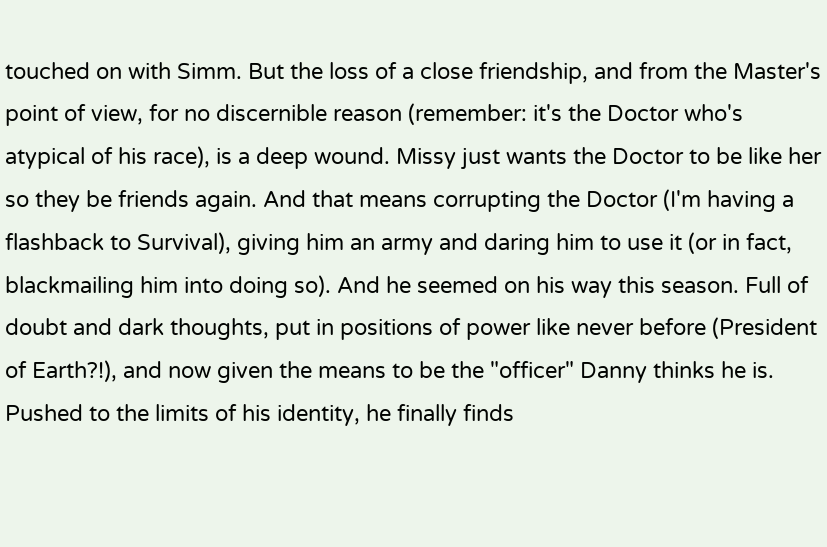touched on with Simm. But the loss of a close friendship, and from the Master's point of view, for no discernible reason (remember: it's the Doctor who's atypical of his race), is a deep wound. Missy just wants the Doctor to be like her so they be friends again. And that means corrupting the Doctor (I'm having a flashback to Survival), giving him an army and daring him to use it (or in fact, blackmailing him into doing so). And he seemed on his way this season. Full of doubt and dark thoughts, put in positions of power like never before (President of Earth?!), and now given the means to be the "officer" Danny thinks he is. Pushed to the limits of his identity, he finally finds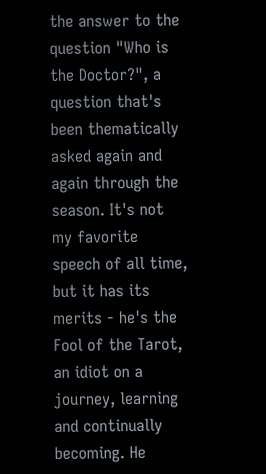the answer to the question "Who is the Doctor?", a question that's been thematically asked again and again through the season. It's not my favorite speech of all time, but it has its merits - he's the Fool of the Tarot, an idiot on a journey, learning and continually becoming. He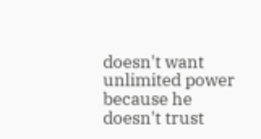doesn't want unlimited power because he doesn't trust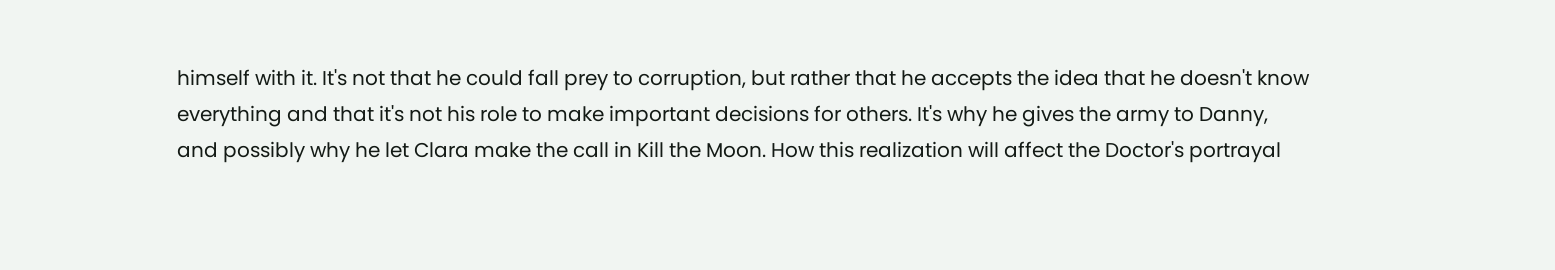himself with it. It's not that he could fall prey to corruption, but rather that he accepts the idea that he doesn't know everything and that it's not his role to make important decisions for others. It's why he gives the army to Danny, and possibly why he let Clara make the call in Kill the Moon. How this realization will affect the Doctor's portrayal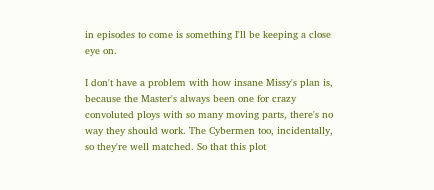in episodes to come is something I'll be keeping a close eye on.

I don't have a problem with how insane Missy's plan is, because the Master's always been one for crazy convoluted ploys with so many moving parts, there's no way they should work. The Cybermen too, incidentally, so they're well matched. So that this plot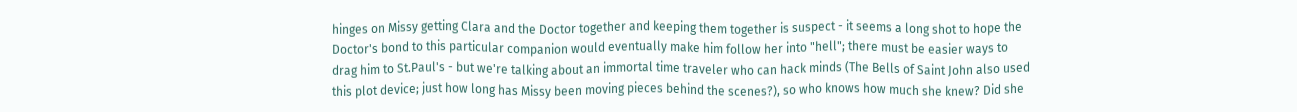hinges on Missy getting Clara and the Doctor together and keeping them together is suspect - it seems a long shot to hope the Doctor's bond to this particular companion would eventually make him follow her into "hell"; there must be easier ways to drag him to St.Paul's - but we're talking about an immortal time traveler who can hack minds (The Bells of Saint John also used this plot device; just how long has Missy been moving pieces behind the scenes?), so who knows how much she knew? Did she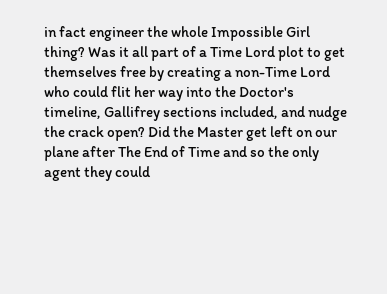in fact engineer the whole Impossible Girl thing? Was it all part of a Time Lord plot to get themselves free by creating a non-Time Lord who could flit her way into the Doctor's timeline, Gallifrey sections included, and nudge the crack open? Did the Master get left on our plane after The End of Time and so the only agent they could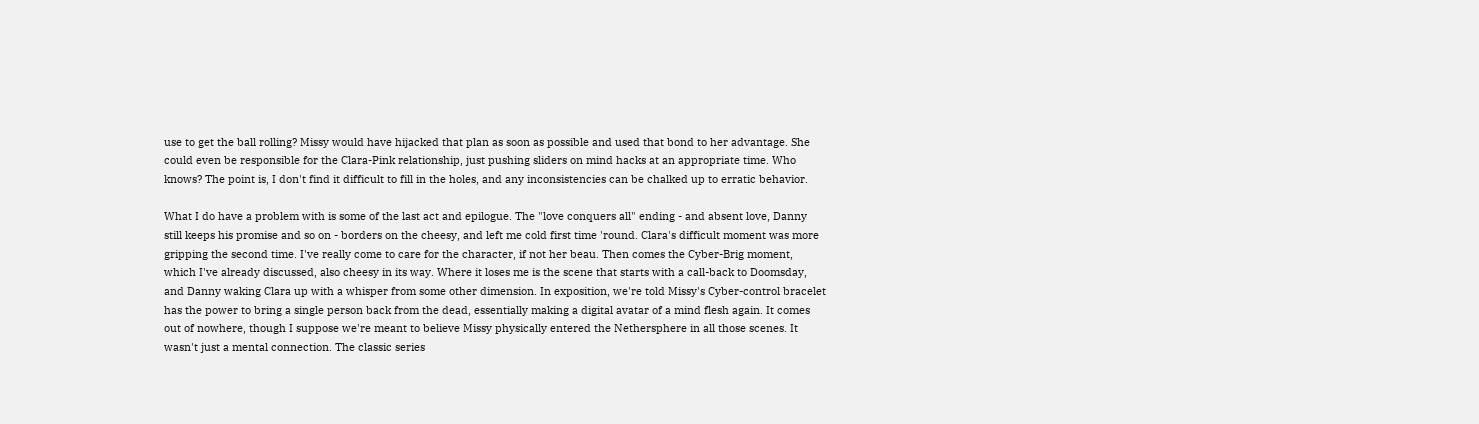use to get the ball rolling? Missy would have hijacked that plan as soon as possible and used that bond to her advantage. She could even be responsible for the Clara-Pink relationship, just pushing sliders on mind hacks at an appropriate time. Who knows? The point is, I don't find it difficult to fill in the holes, and any inconsistencies can be chalked up to erratic behavior.

What I do have a problem with is some of the last act and epilogue. The "love conquers all" ending - and absent love, Danny still keeps his promise and so on - borders on the cheesy, and left me cold first time 'round. Clara's difficult moment was more gripping the second time. I've really come to care for the character, if not her beau. Then comes the Cyber-Brig moment, which I've already discussed, also cheesy in its way. Where it loses me is the scene that starts with a call-back to Doomsday, and Danny waking Clara up with a whisper from some other dimension. In exposition, we're told Missy's Cyber-control bracelet has the power to bring a single person back from the dead, essentially making a digital avatar of a mind flesh again. It comes out of nowhere, though I suppose we're meant to believe Missy physically entered the Nethersphere in all those scenes. It wasn't just a mental connection. The classic series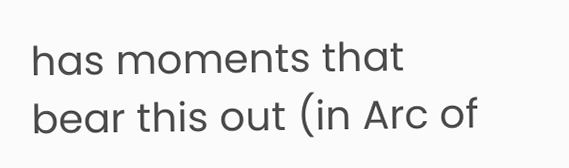has moments that bear this out (in Arc of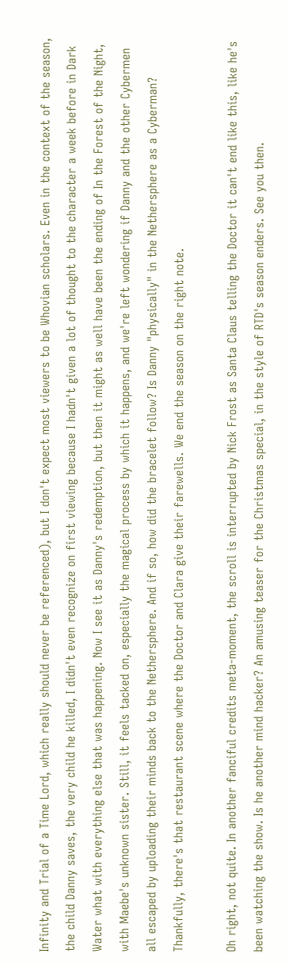Infinity and Trial of a Time Lord, which really should never be referenced), but I don't expect most viewers to be Whovian scholars. Even in the context of the season, the child Danny saves, the very child he killed, I didn't even recognize on first viewing because I hadn't given a lot of thought to the character a week before in Dark Water what with everything else that was happening. Now I see it as Danny's redemption, but then it might as well have been the ending of In the Forest of the Night, with Maebe's unknown sister. Still, it feels tacked on, especially the magical process by which it happens, and we're left wondering if Danny and the other Cybermen all escaped by uploading their minds back to the Nethersphere. And if so, how did the bracelet follow? Is Danny "physically" in the Nethersphere as a Cyberman? Thankfully, there's that restaurant scene where the Doctor and Clara give their farewells. We end the season on the right note.

Oh right, not quite. In another fanciful credits meta-moment, the scroll is interrupted by Nick Frost as Santa Claus telling the Doctor it can't end like this, like he's been watching the show. Is he another mind hacker? An amusing teaser for the Christmas special, in the style of RTD's season enders. See you then.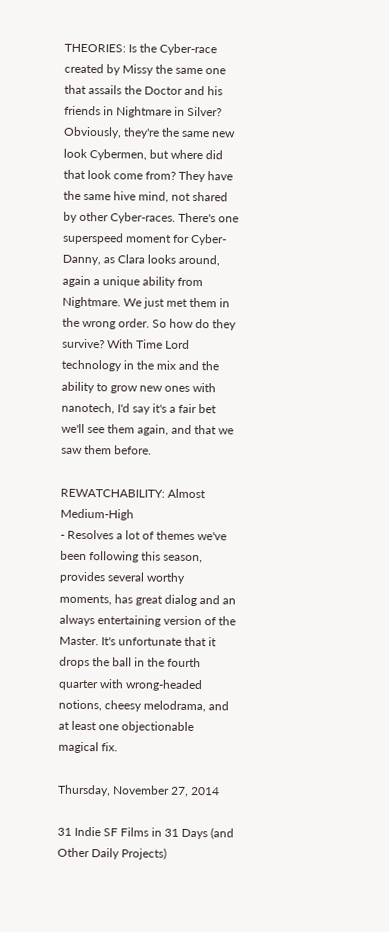THEORIES: Is the Cyber-race created by Missy the same one that assails the Doctor and his friends in Nightmare in Silver? Obviously, they're the same new look Cybermen, but where did that look come from? They have the same hive mind, not shared by other Cyber-races. There's one superspeed moment for Cyber-Danny, as Clara looks around, again a unique ability from Nightmare. We just met them in the wrong order. So how do they survive? With Time Lord technology in the mix and the ability to grow new ones with nanotech, I'd say it's a fair bet we'll see them again, and that we saw them before.

REWATCHABILITY: Almost Medium-High
- Resolves a lot of themes we've been following this season, provides several worthy moments, has great dialog and an always entertaining version of the Master. It's unfortunate that it drops the ball in the fourth quarter with wrong-headed notions, cheesy melodrama, and at least one objectionable magical fix.

Thursday, November 27, 2014

31 Indie SF Films in 31 Days (and Other Daily Projects)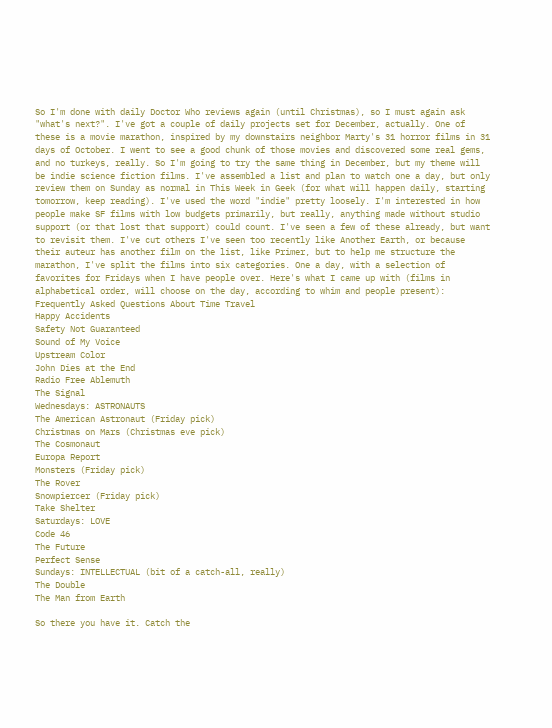So I'm done with daily Doctor Who reviews again (until Christmas), so I must again ask "what's next?". I've got a couple of daily projects set for December, actually. One of these is a movie marathon, inspired by my downstairs neighbor Marty's 31 horror films in 31 days of October. I went to see a good chunk of those movies and discovered some real gems, and no turkeys, really. So I'm going to try the same thing in December, but my theme will be indie science fiction films. I've assembled a list and plan to watch one a day, but only review them on Sunday as normal in This Week in Geek (for what will happen daily, starting tomorrow, keep reading). I've used the word "indie" pretty loosely. I'm interested in how people make SF films with low budgets primarily, but really, anything made without studio support (or that lost that support) could count. I've seen a few of these already, but want to revisit them. I've cut others I've seen too recently like Another Earth, or because their auteur has another film on the list, like Primer, but to help me structure the marathon, I've split the films into six categories. One a day, with a selection of favorites for Fridays when I have people over. Here's what I came up with (films in alphabetical order, will choose on the day, according to whim and people present):
Frequently Asked Questions About Time Travel
Happy Accidents
Safety Not Guaranteed
Sound of My Voice
Upstream Color
John Dies at the End
Radio Free Ablemuth
The Signal
Wednesdays: ASTRONAUTS
The American Astronaut (Friday pick)
Christmas on Mars (Christmas eve pick)
The Cosmonaut
Europa Report
Monsters (Friday pick)
The Rover
Snowpiercer (Friday pick)
Take Shelter
Saturdays: LOVE
Code 46
The Future
Perfect Sense
Sundays: INTELLECTUAL (bit of a catch-all, really)
The Double
The Man from Earth

So there you have it. Catch the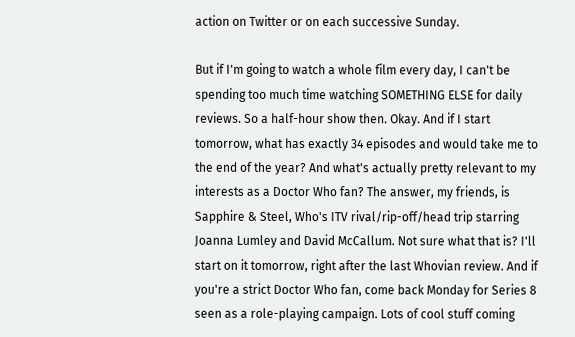action on Twitter or on each successive Sunday.

But if I'm going to watch a whole film every day, I can't be spending too much time watching SOMETHING ELSE for daily reviews. So a half-hour show then. Okay. And if I start tomorrow, what has exactly 34 episodes and would take me to the end of the year? And what's actually pretty relevant to my interests as a Doctor Who fan? The answer, my friends, is Sapphire & Steel, Who's ITV rival/rip-off/head trip starring Joanna Lumley and David McCallum. Not sure what that is? I'll start on it tomorrow, right after the last Whovian review. And if you're a strict Doctor Who fan, come back Monday for Series 8 seen as a role-playing campaign. Lots of cool stuff coming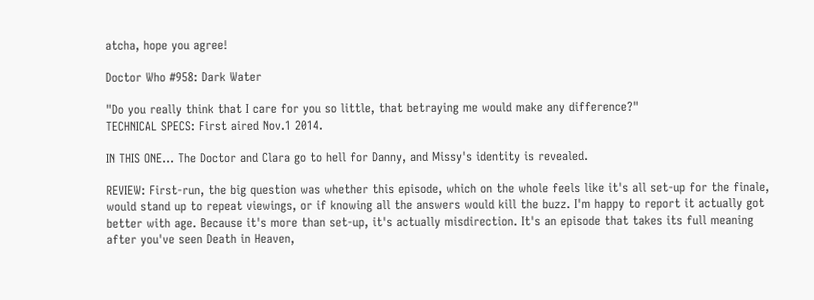atcha, hope you agree!

Doctor Who #958: Dark Water

"Do you really think that I care for you so little, that betraying me would make any difference?"
TECHNICAL SPECS: First aired Nov.1 2014.

IN THIS ONE... The Doctor and Clara go to hell for Danny, and Missy's identity is revealed.

REVIEW: First-run, the big question was whether this episode, which on the whole feels like it's all set-up for the finale, would stand up to repeat viewings, or if knowing all the answers would kill the buzz. I'm happy to report it actually got better with age. Because it's more than set-up, it's actually misdirection. It's an episode that takes its full meaning after you've seen Death in Heaven,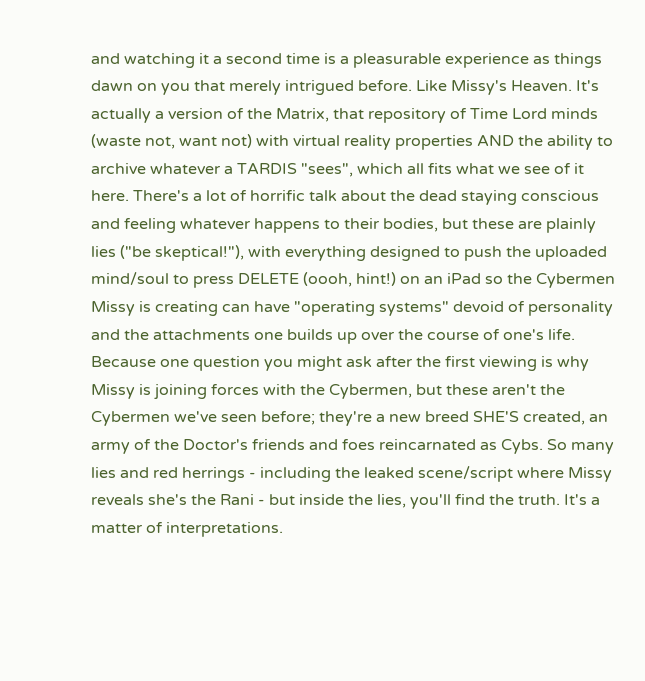and watching it a second time is a pleasurable experience as things dawn on you that merely intrigued before. Like Missy's Heaven. It's actually a version of the Matrix, that repository of Time Lord minds (waste not, want not) with virtual reality properties AND the ability to archive whatever a TARDIS "sees", which all fits what we see of it here. There's a lot of horrific talk about the dead staying conscious and feeling whatever happens to their bodies, but these are plainly lies ("be skeptical!"), with everything designed to push the uploaded mind/soul to press DELETE (oooh, hint!) on an iPad so the Cybermen Missy is creating can have "operating systems" devoid of personality and the attachments one builds up over the course of one's life. Because one question you might ask after the first viewing is why Missy is joining forces with the Cybermen, but these aren't the Cybermen we've seen before; they're a new breed SHE'S created, an army of the Doctor's friends and foes reincarnated as Cybs. So many lies and red herrings - including the leaked scene/script where Missy reveals she's the Rani - but inside the lies, you'll find the truth. It's a matter of interpretations.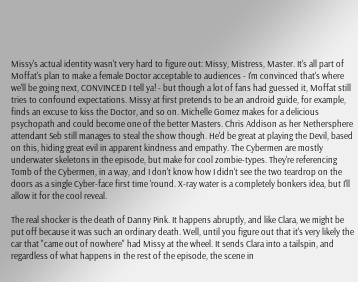Missy's actual identity wasn't very hard to figure out: Missy, Mistress, Master. It's all part of Moffat's plan to make a female Doctor acceptable to audiences - I'm convinced that's where we'll be going next, CONVINCED I tell ya! - but though a lot of fans had guessed it, Moffat still tries to confound expectations. Missy at first pretends to be an android guide, for example, finds an excuse to kiss the Doctor, and so on. Michelle Gomez makes for a delicious psychopath and could become one of the better Masters. Chris Addison as her Nethersphere attendant Seb still manages to steal the show though. He'd be great at playing the Devil, based on this, hiding great evil in apparent kindness and empathy. The Cybermen are mostly underwater skeletons in the episode, but make for cool zombie-types. They're referencing Tomb of the Cybermen, in a way, and I don't know how I didn't see the two teardrop on the doors as a single Cyber-face first time 'round. X-ray water is a completely bonkers idea, but I'll allow it for the cool reveal.

The real shocker is the death of Danny Pink. It happens abruptly, and like Clara, we might be put off because it was such an ordinary death. Well, until you figure out that it's very likely the car that "came out of nowhere" had Missy at the wheel. It sends Clara into a tailspin, and regardless of what happens in the rest of the episode, the scene in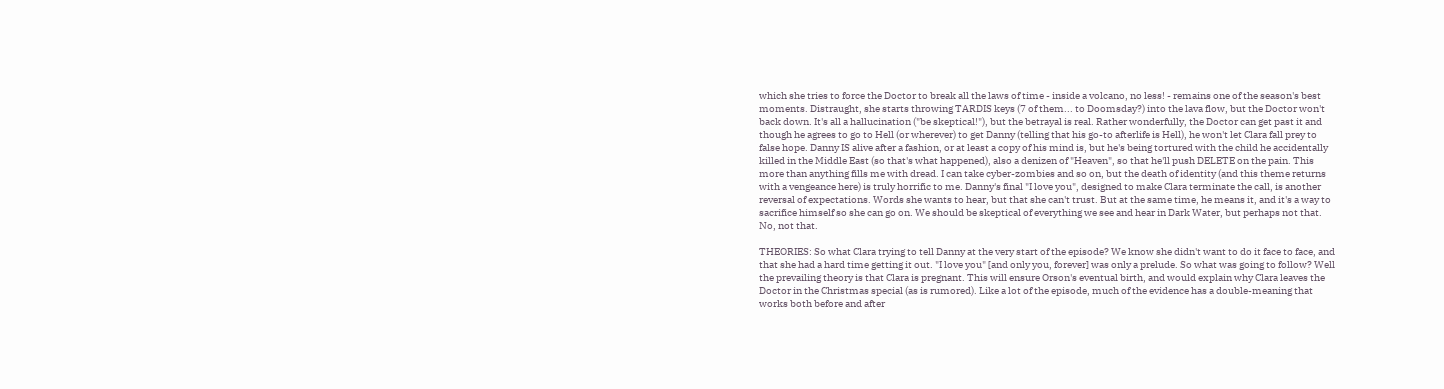which she tries to force the Doctor to break all the laws of time - inside a volcano, no less! - remains one of the season's best moments. Distraught, she starts throwing TARDIS keys (7 of them... to Doomsday?) into the lava flow, but the Doctor won't back down. It's all a hallucination ("be skeptical!"), but the betrayal is real. Rather wonderfully, the Doctor can get past it and though he agrees to go to Hell (or wherever) to get Danny (telling that his go-to afterlife is Hell), he won't let Clara fall prey to false hope. Danny IS alive after a fashion, or at least a copy of his mind is, but he's being tortured with the child he accidentally killed in the Middle East (so that's what happened), also a denizen of "Heaven", so that he'll push DELETE on the pain. This more than anything fills me with dread. I can take cyber-zombies and so on, but the death of identity (and this theme returns with a vengeance here) is truly horrific to me. Danny's final "I love you", designed to make Clara terminate the call, is another reversal of expectations. Words she wants to hear, but that she can't trust. But at the same time, he means it, and it's a way to sacrifice himself so she can go on. We should be skeptical of everything we see and hear in Dark Water, but perhaps not that. No, not that.

THEORIES: So what Clara trying to tell Danny at the very start of the episode? We know she didn't want to do it face to face, and that she had a hard time getting it out. "I love you" [and only you, forever] was only a prelude. So what was going to follow? Well the prevailing theory is that Clara is pregnant. This will ensure Orson's eventual birth, and would explain why Clara leaves the Doctor in the Christmas special (as is rumored). Like a lot of the episode, much of the evidence has a double-meaning that works both before and after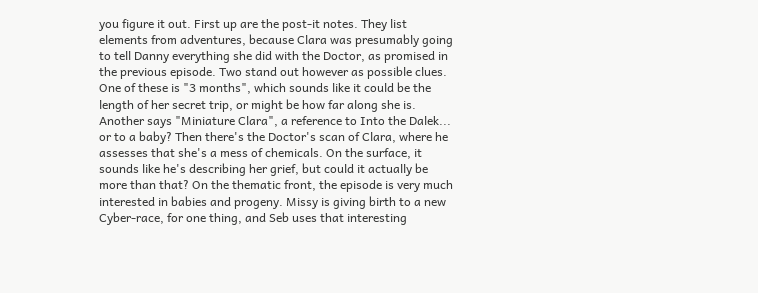you figure it out. First up are the post-it notes. They list elements from adventures, because Clara was presumably going to tell Danny everything she did with the Doctor, as promised in the previous episode. Two stand out however as possible clues. One of these is "3 months", which sounds like it could be the length of her secret trip, or might be how far along she is. Another says "Miniature Clara", a reference to Into the Dalek... or to a baby? Then there's the Doctor's scan of Clara, where he assesses that she's a mess of chemicals. On the surface, it sounds like he's describing her grief, but could it actually be more than that? On the thematic front, the episode is very much interested in babies and progeny. Missy is giving birth to a new Cyber-race, for one thing, and Seb uses that interesting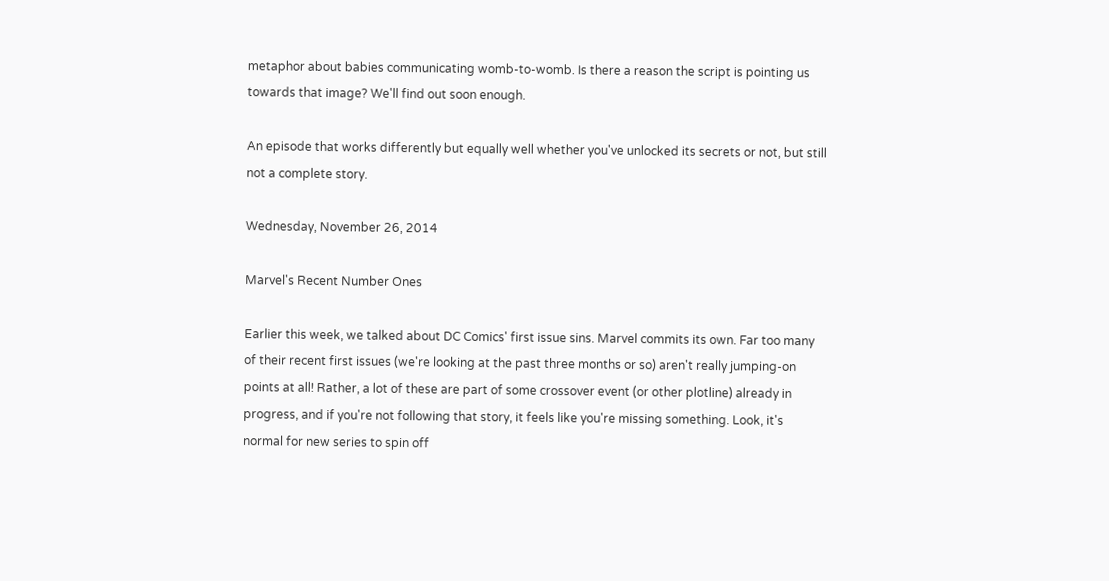metaphor about babies communicating womb-to-womb. Is there a reason the script is pointing us towards that image? We'll find out soon enough.

An episode that works differently but equally well whether you've unlocked its secrets or not, but still not a complete story.

Wednesday, November 26, 2014

Marvel's Recent Number Ones

Earlier this week, we talked about DC Comics' first issue sins. Marvel commits its own. Far too many of their recent first issues (we're looking at the past three months or so) aren't really jumping-on points at all! Rather, a lot of these are part of some crossover event (or other plotline) already in progress, and if you're not following that story, it feels like you're missing something. Look, it's normal for new series to spin off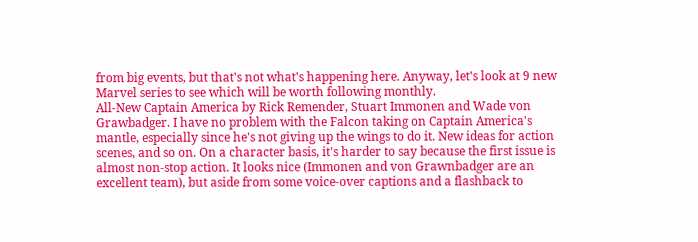from big events, but that's not what's happening here. Anyway, let's look at 9 new Marvel series to see which will be worth following monthly.
All-New Captain America by Rick Remender, Stuart Immonen and Wade von Grawbadger. I have no problem with the Falcon taking on Captain America's mantle, especially since he's not giving up the wings to do it. New ideas for action scenes, and so on. On a character basis, it's harder to say because the first issue is almost non-stop action. It looks nice (Immonen and von Grawnbadger are an excellent team), but aside from some voice-over captions and a flashback to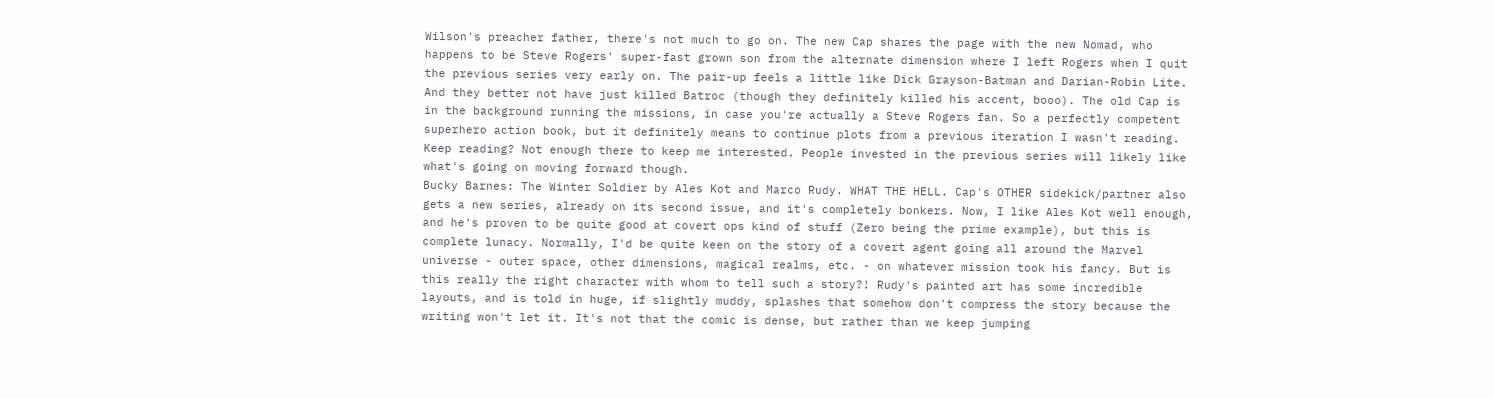Wilson's preacher father, there's not much to go on. The new Cap shares the page with the new Nomad, who happens to be Steve Rogers' super-fast grown son from the alternate dimension where I left Rogers when I quit the previous series very early on. The pair-up feels a little like Dick Grayson-Batman and Darian-Robin Lite. And they better not have just killed Batroc (though they definitely killed his accent, booo). The old Cap is in the background running the missions, in case you're actually a Steve Rogers fan. So a perfectly competent superhero action book, but it definitely means to continue plots from a previous iteration I wasn't reading.
Keep reading? Not enough there to keep me interested. People invested in the previous series will likely like what's going on moving forward though.
Bucky Barnes: The Winter Soldier by Ales Kot and Marco Rudy. WHAT THE HELL. Cap's OTHER sidekick/partner also gets a new series, already on its second issue, and it's completely bonkers. Now, I like Ales Kot well enough, and he's proven to be quite good at covert ops kind of stuff (Zero being the prime example), but this is complete lunacy. Normally, I'd be quite keen on the story of a covert agent going all around the Marvel universe - outer space, other dimensions, magical realms, etc. - on whatever mission took his fancy. But is this really the right character with whom to tell such a story?! Rudy's painted art has some incredible layouts, and is told in huge, if slightly muddy, splashes that somehow don't compress the story because the writing won't let it. It's not that the comic is dense, but rather than we keep jumping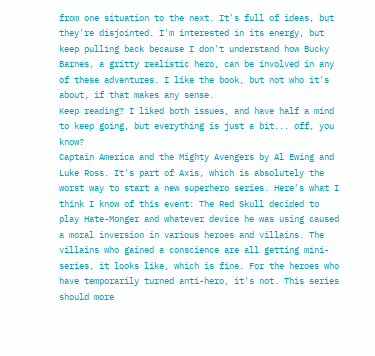from one situation to the next. It's full of ideas, but they're disjointed. I'm interested in its energy, but keep pulling back because I don't understand how Bucky Barnes, a gritty realistic hero, can be involved in any of these adventures. I like the book, but not who it's about, if that makes any sense.
Keep reading? I liked both issues, and have half a mind to keep going, but everything is just a bit... off, you know?
Captain America and the Mighty Avengers by Al Ewing and Luke Ross. It's part of Axis, which is absolutely the worst way to start a new superhero series. Here's what I think I know of this event: The Red Skull decided to play Hate-Monger and whatever device he was using caused a moral inversion in various heroes and villains. The villains who gained a conscience are all getting mini-series, it looks like, which is fine. For the heroes who have temporarily turned anti-hero, it's not. This series should more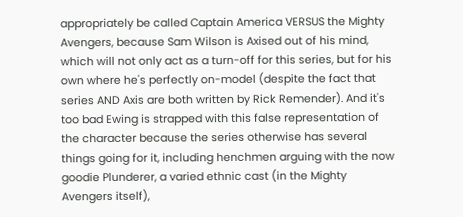appropriately be called Captain America VERSUS the Mighty Avengers, because Sam Wilson is Axised out of his mind, which will not only act as a turn-off for this series, but for his own where he's perfectly on-model (despite the fact that series AND Axis are both written by Rick Remender). And it's too bad Ewing is strapped with this false representation of the character because the series otherwise has several things going for it, including henchmen arguing with the now goodie Plunderer, a varied ethnic cast (in the Mighty Avengers itself),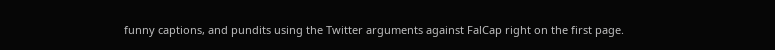funny captions, and pundits using the Twitter arguments against FalCap right on the first page.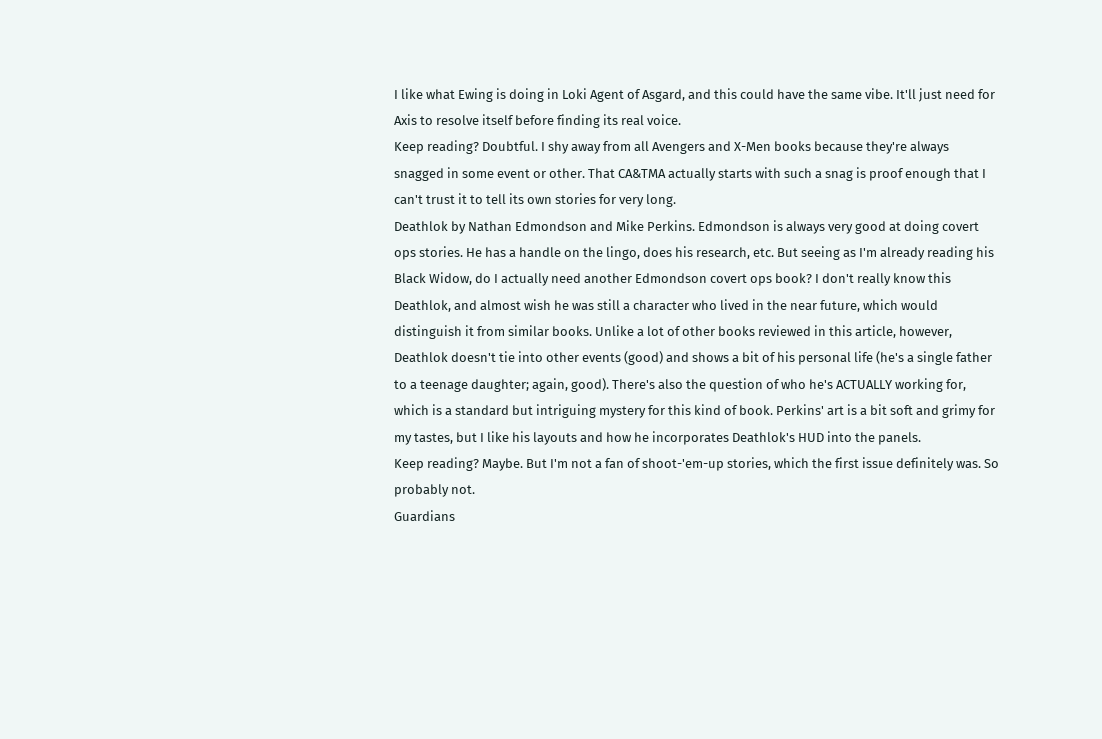I like what Ewing is doing in Loki Agent of Asgard, and this could have the same vibe. It'll just need for Axis to resolve itself before finding its real voice.
Keep reading? Doubtful. I shy away from all Avengers and X-Men books because they're always snagged in some event or other. That CA&TMA actually starts with such a snag is proof enough that I can't trust it to tell its own stories for very long.
Deathlok by Nathan Edmondson and Mike Perkins. Edmondson is always very good at doing covert ops stories. He has a handle on the lingo, does his research, etc. But seeing as I'm already reading his Black Widow, do I actually need another Edmondson covert ops book? I don't really know this Deathlok, and almost wish he was still a character who lived in the near future, which would distinguish it from similar books. Unlike a lot of other books reviewed in this article, however, Deathlok doesn't tie into other events (good) and shows a bit of his personal life (he's a single father to a teenage daughter; again, good). There's also the question of who he's ACTUALLY working for, which is a standard but intriguing mystery for this kind of book. Perkins' art is a bit soft and grimy for my tastes, but I like his layouts and how he incorporates Deathlok's HUD into the panels.
Keep reading? Maybe. But I'm not a fan of shoot-'em-up stories, which the first issue definitely was. So probably not.
Guardians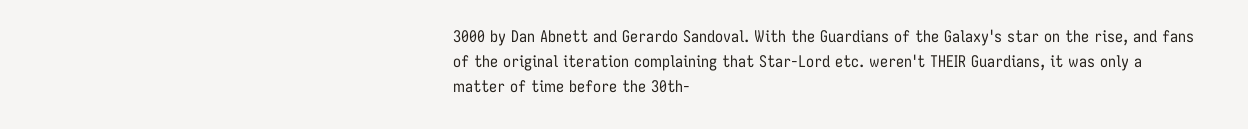3000 by Dan Abnett and Gerardo Sandoval. With the Guardians of the Galaxy's star on the rise, and fans of the original iteration complaining that Star-Lord etc. weren't THEIR Guardians, it was only a matter of time before the 30th-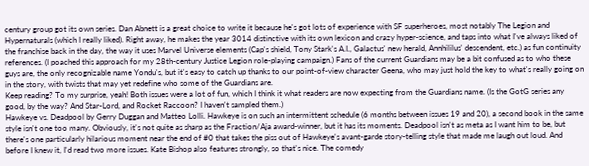century group got its own series. Dan Abnett is a great choice to write it because he's got lots of experience with SF superheroes, most notably The Legion and Hypernaturals (which I really liked). Right away, he makes the year 3014 distinctive with its own lexicon and crazy hyper-science, and taps into what I've always liked of the franchise back in the day, the way it uses Marvel Universe elements (Cap's shield, Tony Stark's A.I., Galactus' new herald, Annhililus' descendent, etc.) as fun continuity references. (I poached this approach for my 28th-century Justice Legion role-playing campaign.) Fans of the current Guardians may be a bit confused as to who these guys are, the only recognizable name Yondu's, but it's easy to catch up thanks to our point-of-view character Geena, who may just hold the key to what's really going on in the story, with twists that may yet redefine who some of the Guardians are.
Keep reading? To my surprise, yeah! Both issues were a lot of fun, which I think it what readers are now expecting from the Guardians name. (Is the GotG series any good, by the way? And Star-Lord, and Rocket Raccoon? I haven't sampled them.)
Hawkeye vs. Deadpool by Gerry Duggan and Matteo Lolli. Hawkeye is on such an intermittent schedule (6 months between issues 19 and 20), a second book in the same style isn't one too many. Obviously, it's not quite as sharp as the Fraction/Aja award-winner, but it has its moments. Deadpool isn't as meta as I want him to be, but there's one particularly hilarious moment near the end of #0 that takes the piss out of Hawkeye's avant-garde story-telling style that made me laugh out loud. And before I knew it, I'd read two more issues. Kate Bishop also features strongly, so that's nice. The comedy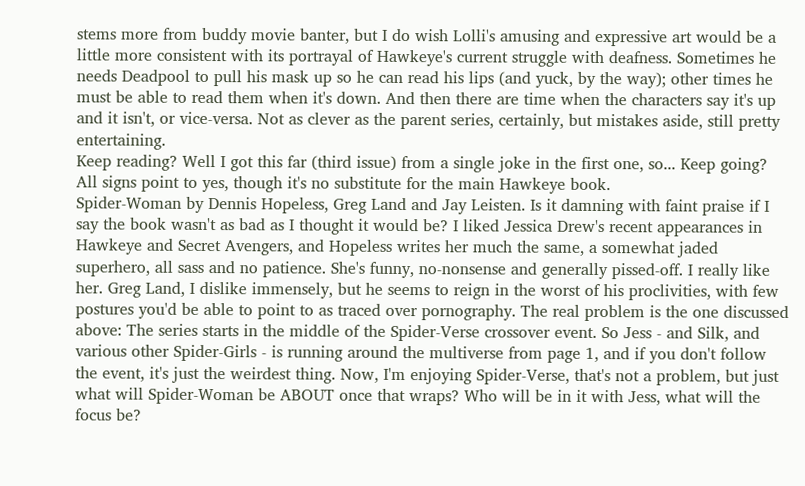stems more from buddy movie banter, but I do wish Lolli's amusing and expressive art would be a little more consistent with its portrayal of Hawkeye's current struggle with deafness. Sometimes he needs Deadpool to pull his mask up so he can read his lips (and yuck, by the way); other times he must be able to read them when it's down. And then there are time when the characters say it's up and it isn't, or vice-versa. Not as clever as the parent series, certainly, but mistakes aside, still pretty entertaining.
Keep reading? Well I got this far (third issue) from a single joke in the first one, so... Keep going? All signs point to yes, though it's no substitute for the main Hawkeye book.
Spider-Woman by Dennis Hopeless, Greg Land and Jay Leisten. Is it damning with faint praise if I say the book wasn't as bad as I thought it would be? I liked Jessica Drew's recent appearances in Hawkeye and Secret Avengers, and Hopeless writes her much the same, a somewhat jaded superhero, all sass and no patience. She's funny, no-nonsense and generally pissed-off. I really like her. Greg Land, I dislike immensely, but he seems to reign in the worst of his proclivities, with few postures you'd be able to point to as traced over pornography. The real problem is the one discussed above: The series starts in the middle of the Spider-Verse crossover event. So Jess - and Silk, and various other Spider-Girls - is running around the multiverse from page 1, and if you don't follow the event, it's just the weirdest thing. Now, I'm enjoying Spider-Verse, that's not a problem, but just what will Spider-Woman be ABOUT once that wraps? Who will be in it with Jess, what will the focus be?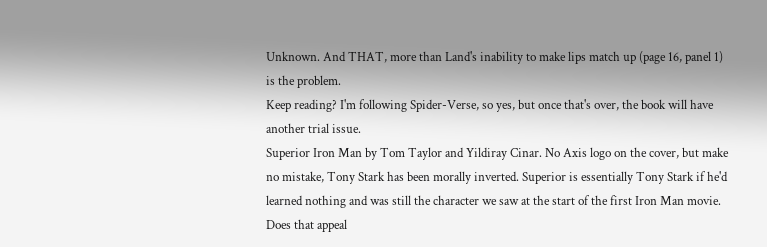Unknown. And THAT, more than Land's inability to make lips match up (page 16, panel 1) is the problem.
Keep reading? I'm following Spider-Verse, so yes, but once that's over, the book will have another trial issue.
Superior Iron Man by Tom Taylor and Yildiray Cinar. No Axis logo on the cover, but make no mistake, Tony Stark has been morally inverted. Superior is essentially Tony Stark if he'd learned nothing and was still the character we saw at the start of the first Iron Man movie. Does that appeal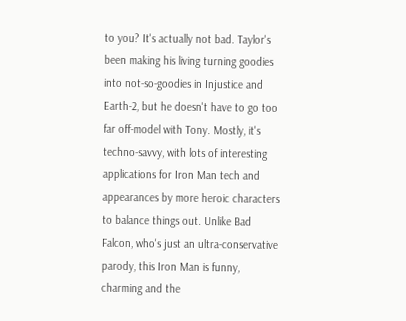to you? It's actually not bad. Taylor's been making his living turning goodies into not-so-goodies in Injustice and Earth-2, but he doesn't have to go too far off-model with Tony. Mostly, it's techno-savvy, with lots of interesting applications for Iron Man tech and appearances by more heroic characters to balance things out. Unlike Bad Falcon, who's just an ultra-conservative parody, this Iron Man is funny, charming and the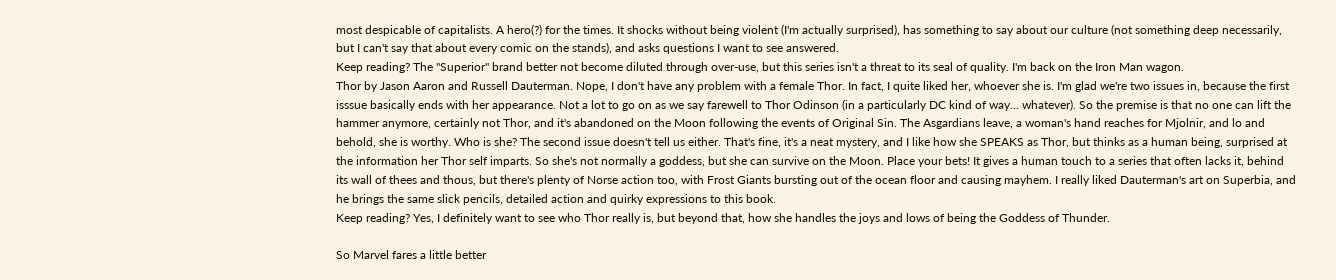most despicable of capitalists. A hero(?) for the times. It shocks without being violent (I'm actually surprised), has something to say about our culture (not something deep necessarily, but I can't say that about every comic on the stands), and asks questions I want to see answered.
Keep reading? The "Superior" brand better not become diluted through over-use, but this series isn't a threat to its seal of quality. I'm back on the Iron Man wagon.
Thor by Jason Aaron and Russell Dauterman. Nope, I don't have any problem with a female Thor. In fact, I quite liked her, whoever she is. I'm glad we're two issues in, because the first isssue basically ends with her appearance. Not a lot to go on as we say farewell to Thor Odinson (in a particularly DC kind of way... whatever). So the premise is that no one can lift the hammer anymore, certainly not Thor, and it's abandoned on the Moon following the events of Original Sin. The Asgardians leave, a woman's hand reaches for Mjolnir, and lo and behold, she is worthy. Who is she? The second issue doesn't tell us either. That's fine, it's a neat mystery, and I like how she SPEAKS as Thor, but thinks as a human being, surprised at the information her Thor self imparts. So she's not normally a goddess, but she can survive on the Moon. Place your bets! It gives a human touch to a series that often lacks it, behind its wall of thees and thous, but there's plenty of Norse action too, with Frost Giants bursting out of the ocean floor and causing mayhem. I really liked Dauterman's art on Superbia, and he brings the same slick pencils, detailed action and quirky expressions to this book.
Keep reading? Yes, I definitely want to see who Thor really is, but beyond that, how she handles the joys and lows of being the Goddess of Thunder.

So Marvel fares a little better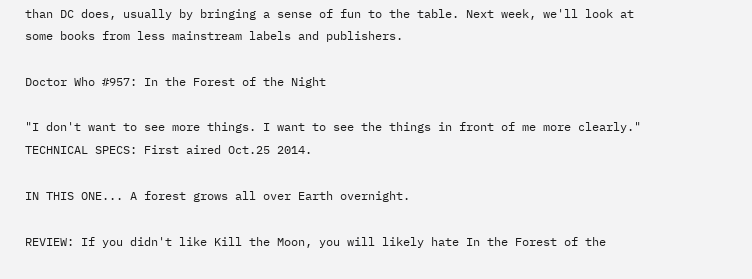than DC does, usually by bringing a sense of fun to the table. Next week, we'll look at some books from less mainstream labels and publishers.

Doctor Who #957: In the Forest of the Night

"I don't want to see more things. I want to see the things in front of me more clearly."
TECHNICAL SPECS: First aired Oct.25 2014.

IN THIS ONE... A forest grows all over Earth overnight.

REVIEW: If you didn't like Kill the Moon, you will likely hate In the Forest of the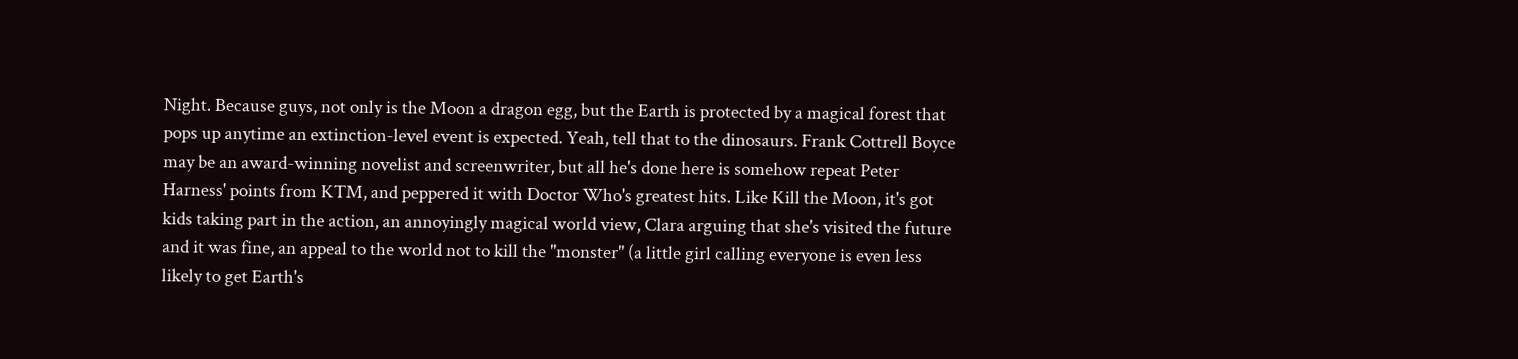Night. Because guys, not only is the Moon a dragon egg, but the Earth is protected by a magical forest that pops up anytime an extinction-level event is expected. Yeah, tell that to the dinosaurs. Frank Cottrell Boyce may be an award-winning novelist and screenwriter, but all he's done here is somehow repeat Peter Harness' points from KTM, and peppered it with Doctor Who's greatest hits. Like Kill the Moon, it's got kids taking part in the action, an annoyingly magical world view, Clara arguing that she's visited the future and it was fine, an appeal to the world not to kill the "monster" (a little girl calling everyone is even less likely to get Earth's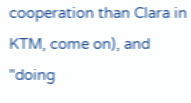cooperation than Clara in KTM, come on), and "doing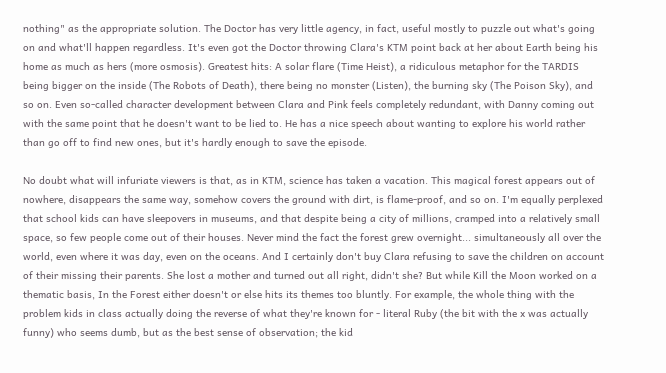nothing" as the appropriate solution. The Doctor has very little agency, in fact, useful mostly to puzzle out what's going on and what'll happen regardless. It's even got the Doctor throwing Clara's KTM point back at her about Earth being his home as much as hers (more osmosis). Greatest hits: A solar flare (Time Heist), a ridiculous metaphor for the TARDIS being bigger on the inside (The Robots of Death), there being no monster (Listen), the burning sky (The Poison Sky), and so on. Even so-called character development between Clara and Pink feels completely redundant, with Danny coming out with the same point that he doesn't want to be lied to. He has a nice speech about wanting to explore his world rather than go off to find new ones, but it's hardly enough to save the episode.

No doubt what will infuriate viewers is that, as in KTM, science has taken a vacation. This magical forest appears out of nowhere, disappears the same way, somehow covers the ground with dirt, is flame-proof, and so on. I'm equally perplexed that school kids can have sleepovers in museums, and that despite being a city of millions, cramped into a relatively small space, so few people come out of their houses. Never mind the fact the forest grew overnight... simultaneously all over the world, even where it was day, even on the oceans. And I certainly don't buy Clara refusing to save the children on account of their missing their parents. She lost a mother and turned out all right, didn't she? But while Kill the Moon worked on a thematic basis, In the Forest either doesn't or else hits its themes too bluntly. For example, the whole thing with the problem kids in class actually doing the reverse of what they're known for - literal Ruby (the bit with the x was actually funny) who seems dumb, but as the best sense of observation; the kid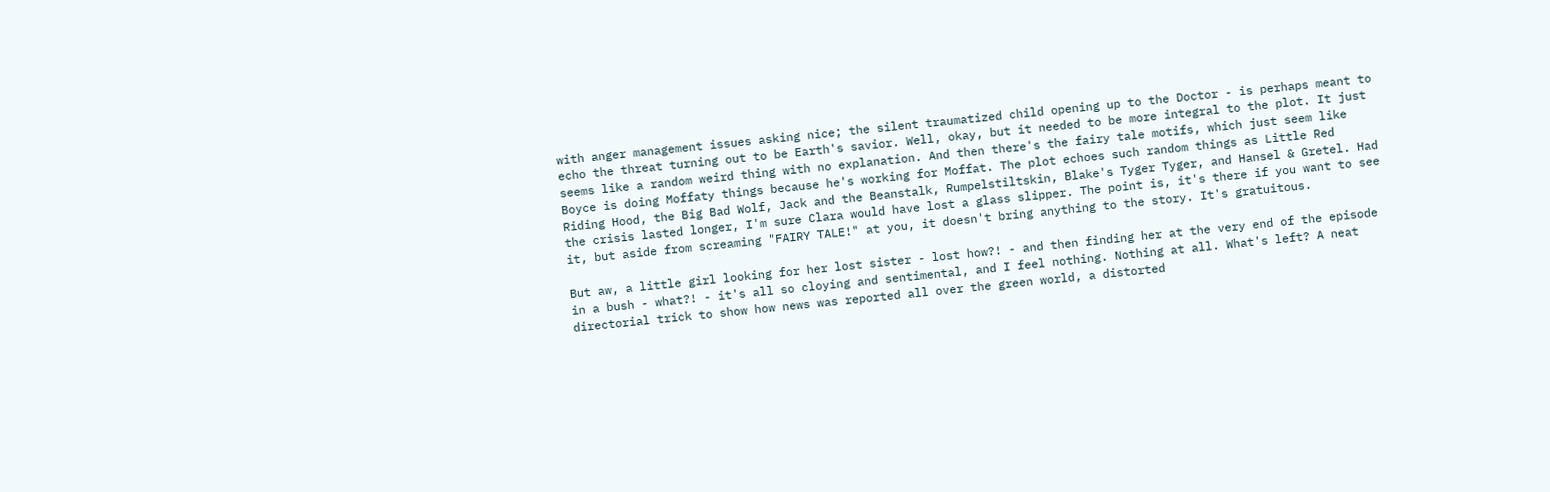with anger management issues asking nice; the silent traumatized child opening up to the Doctor - is perhaps meant to echo the threat turning out to be Earth's savior. Well, okay, but it needed to be more integral to the plot. It just seems like a random weird thing with no explanation. And then there's the fairy tale motifs, which just seem like Boyce is doing Moffaty things because he's working for Moffat. The plot echoes such random things as Little Red Riding Hood, the Big Bad Wolf, Jack and the Beanstalk, Rumpelstiltskin, Blake's Tyger Tyger, and Hansel & Gretel. Had the crisis lasted longer, I'm sure Clara would have lost a glass slipper. The point is, it's there if you want to see it, but aside from screaming "FAIRY TALE!" at you, it doesn't bring anything to the story. It's gratuitous.

But aw, a little girl looking for her lost sister - lost how?! - and then finding her at the very end of the episode in a bush - what?! - it's all so cloying and sentimental, and I feel nothing. Nothing at all. What's left? A neat directorial trick to show how news was reported all over the green world, a distorted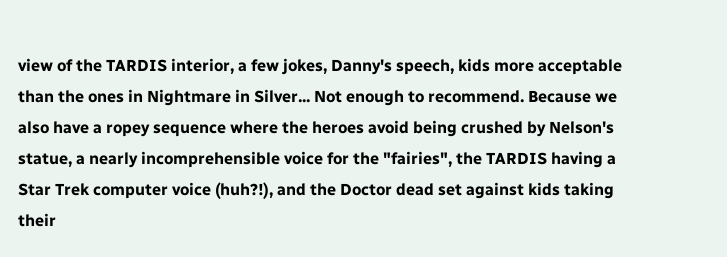view of the TARDIS interior, a few jokes, Danny's speech, kids more acceptable than the ones in Nightmare in Silver... Not enough to recommend. Because we also have a ropey sequence where the heroes avoid being crushed by Nelson's statue, a nearly incomprehensible voice for the "fairies", the TARDIS having a Star Trek computer voice (huh?!), and the Doctor dead set against kids taking their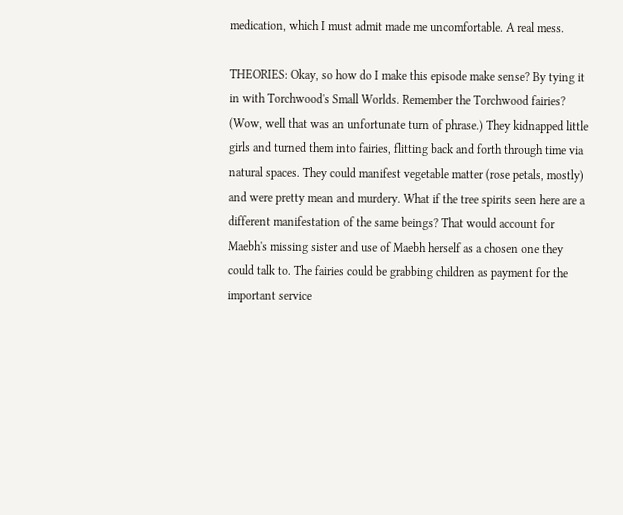medication, which I must admit made me uncomfortable. A real mess.

THEORIES: Okay, so how do I make this episode make sense? By tying it in with Torchwood's Small Worlds. Remember the Torchwood fairies? (Wow, well that was an unfortunate turn of phrase.) They kidnapped little girls and turned them into fairies, flitting back and forth through time via natural spaces. They could manifest vegetable matter (rose petals, mostly) and were pretty mean and murdery. What if the tree spirits seen here are a different manifestation of the same beings? That would account for Maebh's missing sister and use of Maebh herself as a chosen one they could talk to. The fairies could be grabbing children as payment for the important service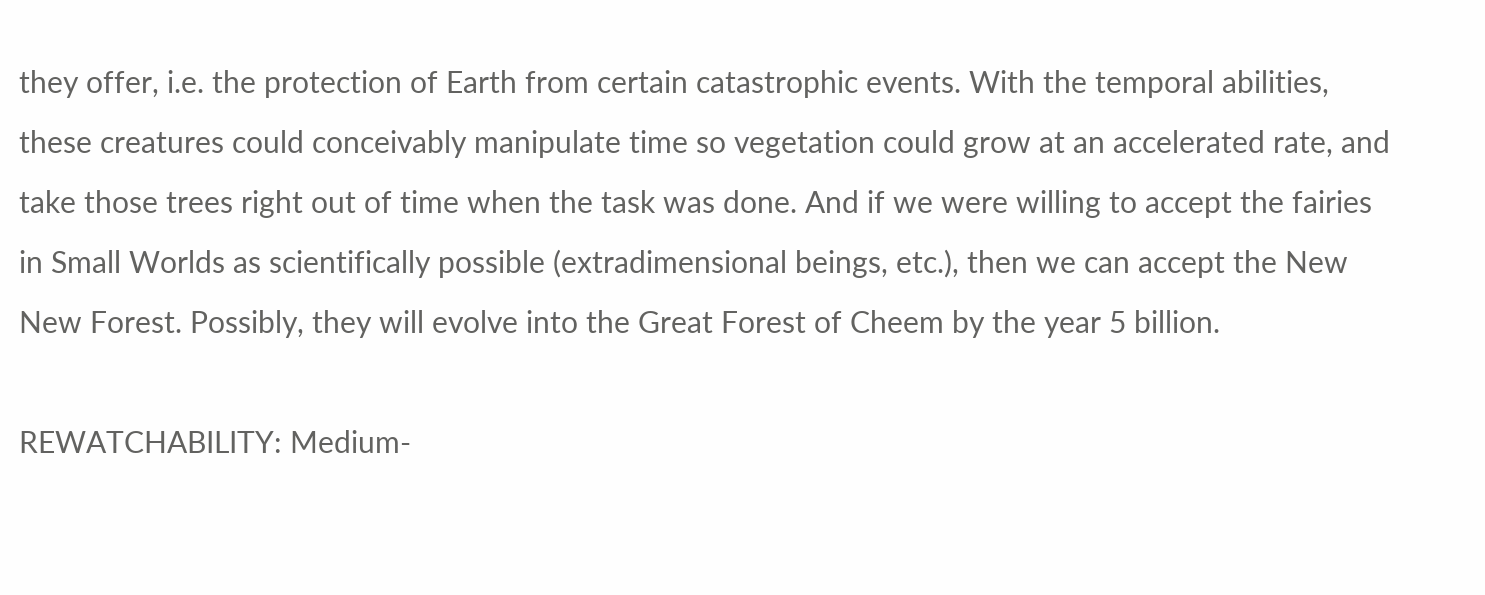they offer, i.e. the protection of Earth from certain catastrophic events. With the temporal abilities, these creatures could conceivably manipulate time so vegetation could grow at an accelerated rate, and take those trees right out of time when the task was done. And if we were willing to accept the fairies in Small Worlds as scientifically possible (extradimensional beings, etc.), then we can accept the New New Forest. Possibly, they will evolve into the Great Forest of Cheem by the year 5 billion.

REWATCHABILITY: Medium-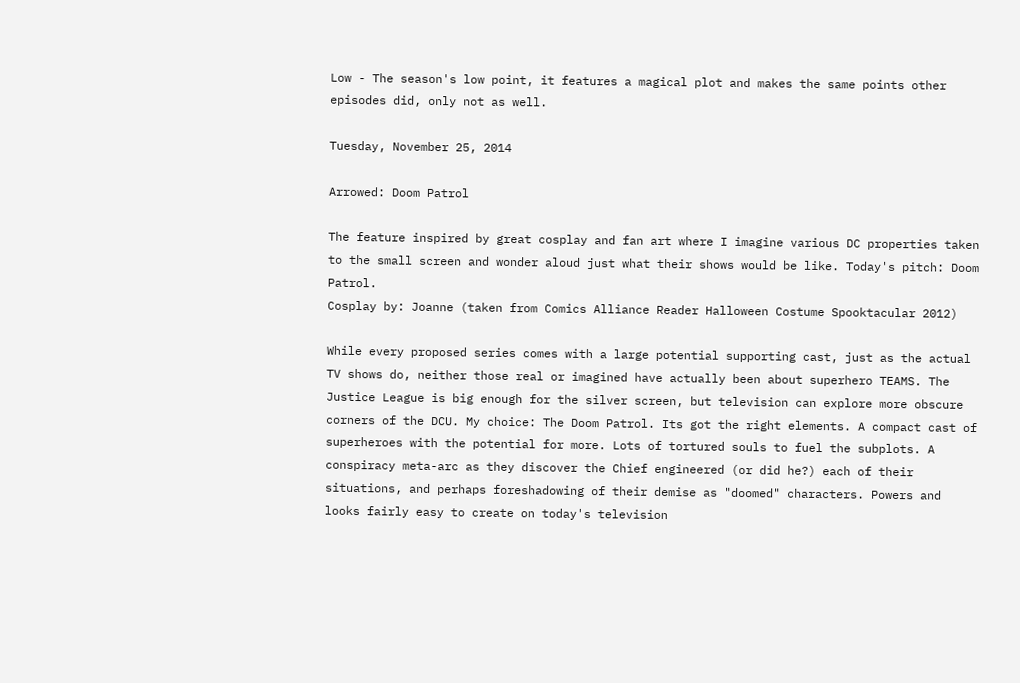Low - The season's low point, it features a magical plot and makes the same points other episodes did, only not as well.

Tuesday, November 25, 2014

Arrowed: Doom Patrol

The feature inspired by great cosplay and fan art where I imagine various DC properties taken to the small screen and wonder aloud just what their shows would be like. Today's pitch: Doom Patrol.
Cosplay by: Joanne (taken from Comics Alliance Reader Halloween Costume Spooktacular 2012)

While every proposed series comes with a large potential supporting cast, just as the actual TV shows do, neither those real or imagined have actually been about superhero TEAMS. The Justice League is big enough for the silver screen, but television can explore more obscure corners of the DCU. My choice: The Doom Patrol. Its got the right elements. A compact cast of superheroes with the potential for more. Lots of tortured souls to fuel the subplots. A conspiracy meta-arc as they discover the Chief engineered (or did he?) each of their situations, and perhaps foreshadowing of their demise as "doomed" characters. Powers and looks fairly easy to create on today's television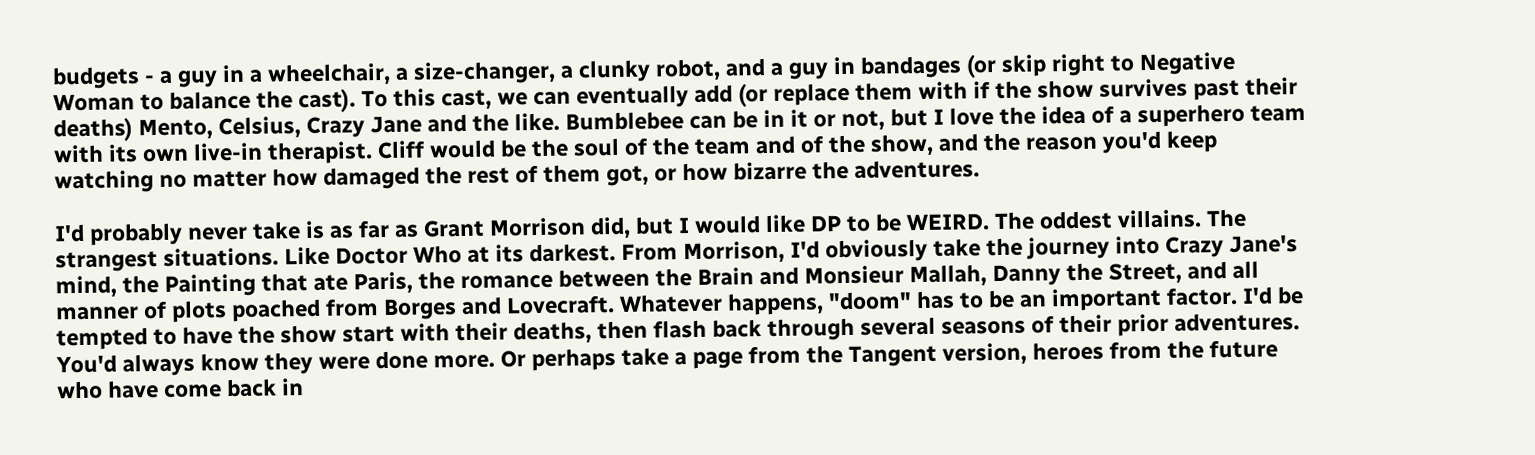budgets - a guy in a wheelchair, a size-changer, a clunky robot, and a guy in bandages (or skip right to Negative Woman to balance the cast). To this cast, we can eventually add (or replace them with if the show survives past their deaths) Mento, Celsius, Crazy Jane and the like. Bumblebee can be in it or not, but I love the idea of a superhero team with its own live-in therapist. Cliff would be the soul of the team and of the show, and the reason you'd keep watching no matter how damaged the rest of them got, or how bizarre the adventures.

I'd probably never take is as far as Grant Morrison did, but I would like DP to be WEIRD. The oddest villains. The strangest situations. Like Doctor Who at its darkest. From Morrison, I'd obviously take the journey into Crazy Jane's mind, the Painting that ate Paris, the romance between the Brain and Monsieur Mallah, Danny the Street, and all manner of plots poached from Borges and Lovecraft. Whatever happens, "doom" has to be an important factor. I'd be tempted to have the show start with their deaths, then flash back through several seasons of their prior adventures. You'd always know they were done more. Or perhaps take a page from the Tangent version, heroes from the future who have come back in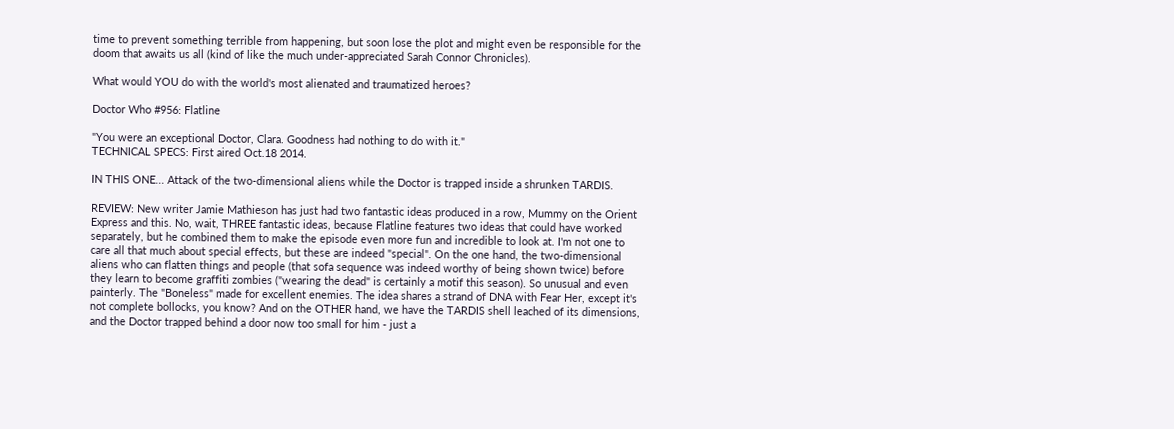time to prevent something terrible from happening, but soon lose the plot and might even be responsible for the doom that awaits us all (kind of like the much under-appreciated Sarah Connor Chronicles).

What would YOU do with the world's most alienated and traumatized heroes?

Doctor Who #956: Flatline

"You were an exceptional Doctor, Clara. Goodness had nothing to do with it."
TECHNICAL SPECS: First aired Oct.18 2014.

IN THIS ONE... Attack of the two-dimensional aliens while the Doctor is trapped inside a shrunken TARDIS.

REVIEW: New writer Jamie Mathieson has just had two fantastic ideas produced in a row, Mummy on the Orient Express and this. No, wait, THREE fantastic ideas, because Flatline features two ideas that could have worked separately, but he combined them to make the episode even more fun and incredible to look at. I'm not one to care all that much about special effects, but these are indeed "special". On the one hand, the two-dimensional aliens who can flatten things and people (that sofa sequence was indeed worthy of being shown twice) before they learn to become graffiti zombies ("wearing the dead" is certainly a motif this season). So unusual and even painterly. The "Boneless" made for excellent enemies. The idea shares a strand of DNA with Fear Her, except it's not complete bollocks, you know? And on the OTHER hand, we have the TARDIS shell leached of its dimensions, and the Doctor trapped behind a door now too small for him - just a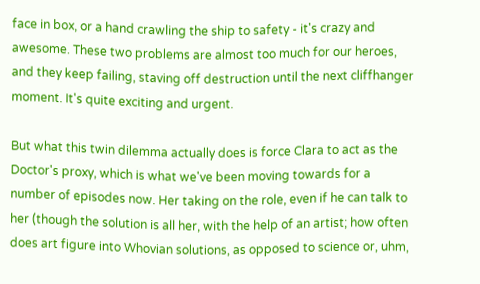face in box, or a hand crawling the ship to safety - it's crazy and awesome. These two problems are almost too much for our heroes, and they keep failing, staving off destruction until the next cliffhanger moment. It's quite exciting and urgent.

But what this twin dilemma actually does is force Clara to act as the Doctor's proxy, which is what we've been moving towards for a number of episodes now. Her taking on the role, even if he can talk to her (though the solution is all her, with the help of an artist; how often does art figure into Whovian solutions, as opposed to science or, uhm,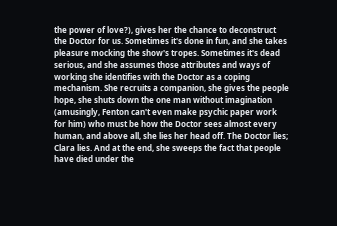the power of love?), gives her the chance to deconstruct the Doctor for us. Sometimes it's done in fun, and she takes pleasure mocking the show's tropes. Sometimes it's dead serious, and she assumes those attributes and ways of working she identifies with the Doctor as a coping mechanism. She recruits a companion, she gives the people hope, she shuts down the one man without imagination (amusingly, Fenton can't even make psychic paper work for him) who must be how the Doctor sees almost every human, and above all, she lies her head off. The Doctor lies; Clara lies. And at the end, she sweeps the fact that people have died under the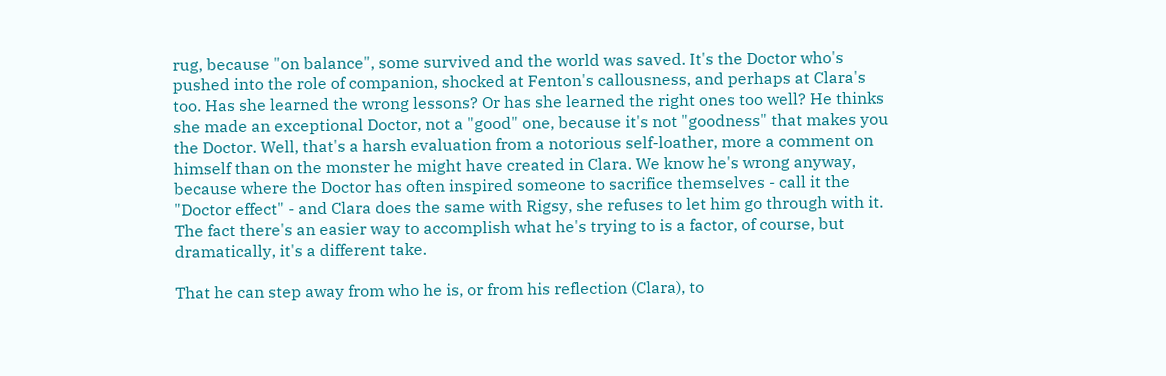rug, because "on balance", some survived and the world was saved. It's the Doctor who's pushed into the role of companion, shocked at Fenton's callousness, and perhaps at Clara's too. Has she learned the wrong lessons? Or has she learned the right ones too well? He thinks she made an exceptional Doctor, not a "good" one, because it's not "goodness" that makes you the Doctor. Well, that's a harsh evaluation from a notorious self-loather, more a comment on himself than on the monster he might have created in Clara. We know he's wrong anyway, because where the Doctor has often inspired someone to sacrifice themselves - call it the "Doctor effect" - and Clara does the same with Rigsy, she refuses to let him go through with it. The fact there's an easier way to accomplish what he's trying to is a factor, of course, but dramatically, it's a different take.

That he can step away from who he is, or from his reflection (Clara), to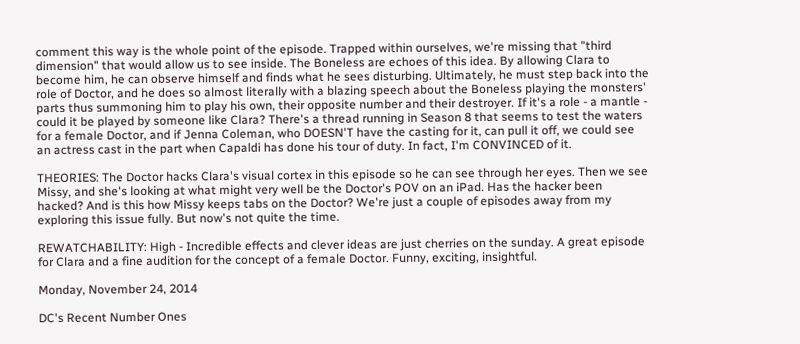comment this way is the whole point of the episode. Trapped within ourselves, we're missing that "third dimension" that would allow us to see inside. The Boneless are echoes of this idea. By allowing Clara to become him, he can observe himself and finds what he sees disturbing. Ultimately, he must step back into the role of Doctor, and he does so almost literally with a blazing speech about the Boneless playing the monsters' parts thus summoning him to play his own, their opposite number and their destroyer. If it's a role - a mantle - could it be played by someone like Clara? There's a thread running in Season 8 that seems to test the waters for a female Doctor, and if Jenna Coleman, who DOESN'T have the casting for it, can pull it off, we could see an actress cast in the part when Capaldi has done his tour of duty. In fact, I'm CONVINCED of it.

THEORIES: The Doctor hacks Clara's visual cortex in this episode so he can see through her eyes. Then we see Missy, and she's looking at what might very well be the Doctor's POV on an iPad. Has the hacker been hacked? And is this how Missy keeps tabs on the Doctor? We're just a couple of episodes away from my exploring this issue fully. But now's not quite the time.

REWATCHABILITY: High - Incredible effects and clever ideas are just cherries on the sunday. A great episode for Clara and a fine audition for the concept of a female Doctor. Funny, exciting, insightful.

Monday, November 24, 2014

DC's Recent Number Ones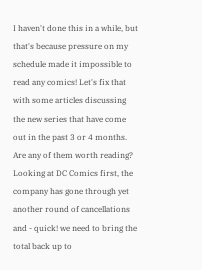I haven't done this in a while, but that's because pressure on my schedule made it impossible to read any comics! Let's fix that with some articles discussing the new series that have come out in the past 3 or 4 months. Are any of them worth reading? Looking at DC Comics first, the company has gone through yet another round of cancellations and - quick! we need to bring the total back up to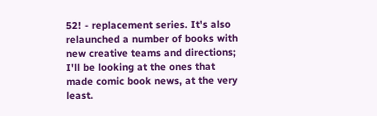52! - replacement series. It's also relaunched a number of books with new creative teams and directions; I'll be looking at the ones that made comic book news, at the very least.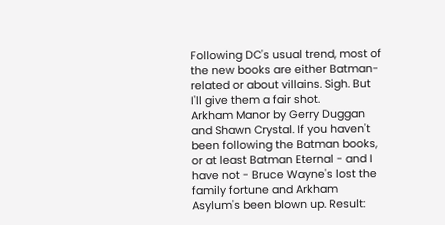Following DC's usual trend, most of the new books are either Batman-related or about villains. Sigh. But I'll give them a fair shot.
Arkham Manor by Gerry Duggan and Shawn Crystal. If you haven't been following the Batman books, or at least Batman Eternal - and I have not - Bruce Wayne's lost the family fortune and Arkham Asylum's been blown up. Result: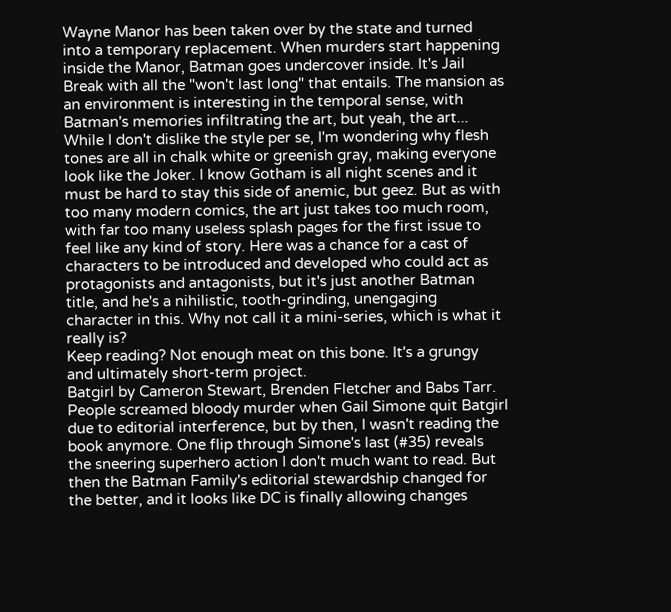Wayne Manor has been taken over by the state and turned into a temporary replacement. When murders start happening inside the Manor, Batman goes undercover inside. It's Jail Break with all the "won't last long" that entails. The mansion as an environment is interesting in the temporal sense, with Batman's memories infiltrating the art, but yeah, the art... While I don't dislike the style per se, I'm wondering why flesh tones are all in chalk white or greenish gray, making everyone look like the Joker. I know Gotham is all night scenes and it must be hard to stay this side of anemic, but geez. But as with too many modern comics, the art just takes too much room, with far too many useless splash pages for the first issue to feel like any kind of story. Here was a chance for a cast of characters to be introduced and developed who could act as protagonists and antagonists, but it's just another Batman title, and he's a nihilistic, tooth-grinding, unengaging character in this. Why not call it a mini-series, which is what it really is?
Keep reading? Not enough meat on this bone. It's a grungy and ultimately short-term project.
Batgirl by Cameron Stewart, Brenden Fletcher and Babs Tarr. People screamed bloody murder when Gail Simone quit Batgirl due to editorial interference, but by then, I wasn't reading the book anymore. One flip through Simone's last (#35) reveals the sneering superhero action I don't much want to read. But then the Batman Family's editorial stewardship changed for the better, and it looks like DC is finally allowing changes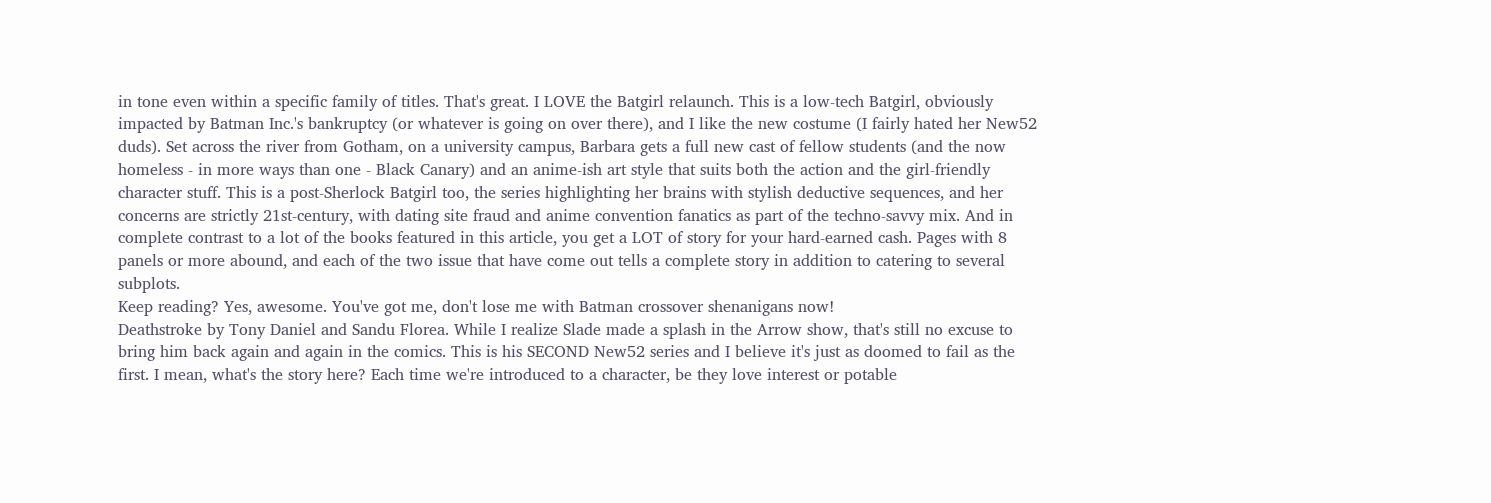in tone even within a specific family of titles. That's great. I LOVE the Batgirl relaunch. This is a low-tech Batgirl, obviously impacted by Batman Inc.'s bankruptcy (or whatever is going on over there), and I like the new costume (I fairly hated her New52 duds). Set across the river from Gotham, on a university campus, Barbara gets a full new cast of fellow students (and the now homeless - in more ways than one - Black Canary) and an anime-ish art style that suits both the action and the girl-friendly character stuff. This is a post-Sherlock Batgirl too, the series highlighting her brains with stylish deductive sequences, and her concerns are strictly 21st-century, with dating site fraud and anime convention fanatics as part of the techno-savvy mix. And in complete contrast to a lot of the books featured in this article, you get a LOT of story for your hard-earned cash. Pages with 8 panels or more abound, and each of the two issue that have come out tells a complete story in addition to catering to several subplots.
Keep reading? Yes, awesome. You've got me, don't lose me with Batman crossover shenanigans now!
Deathstroke by Tony Daniel and Sandu Florea. While I realize Slade made a splash in the Arrow show, that's still no excuse to bring him back again and again in the comics. This is his SECOND New52 series and I believe it's just as doomed to fail as the first. I mean, what's the story here? Each time we're introduced to a character, be they love interest or potable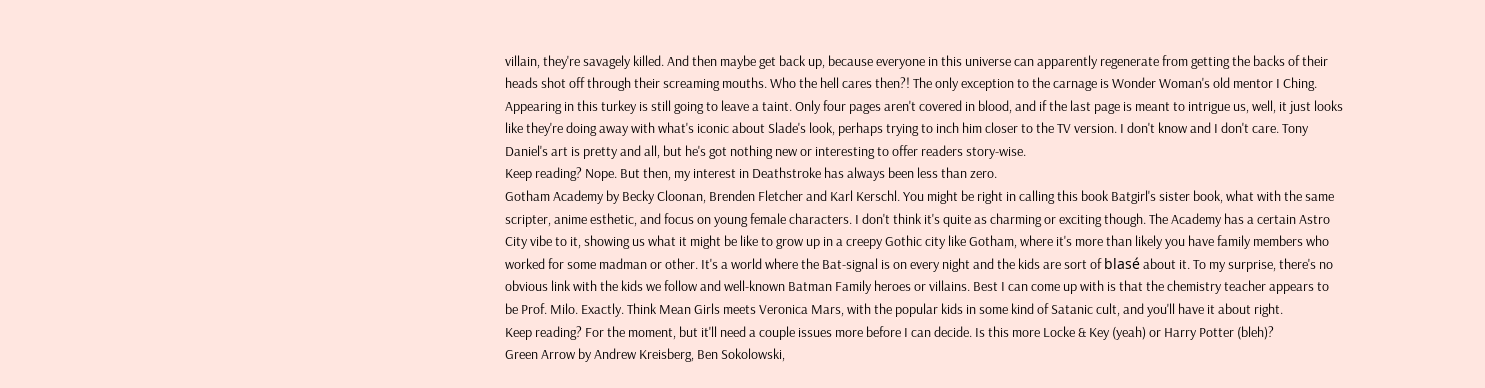villain, they're savagely killed. And then maybe get back up, because everyone in this universe can apparently regenerate from getting the backs of their heads shot off through their screaming mouths. Who the hell cares then?! The only exception to the carnage is Wonder Woman's old mentor I Ching. Appearing in this turkey is still going to leave a taint. Only four pages aren't covered in blood, and if the last page is meant to intrigue us, well, it just looks like they're doing away with what's iconic about Slade's look, perhaps trying to inch him closer to the TV version. I don't know and I don't care. Tony Daniel's art is pretty and all, but he's got nothing new or interesting to offer readers story-wise.
Keep reading? Nope. But then, my interest in Deathstroke has always been less than zero.
Gotham Academy by Becky Cloonan, Brenden Fletcher and Karl Kerschl. You might be right in calling this book Batgirl's sister book, what with the same scripter, anime esthetic, and focus on young female characters. I don't think it's quite as charming or exciting though. The Academy has a certain Astro City vibe to it, showing us what it might be like to grow up in a creepy Gothic city like Gotham, where it's more than likely you have family members who worked for some madman or other. It's a world where the Bat-signal is on every night and the kids are sort of blasé about it. To my surprise, there's no obvious link with the kids we follow and well-known Batman Family heroes or villains. Best I can come up with is that the chemistry teacher appears to be Prof. Milo. Exactly. Think Mean Girls meets Veronica Mars, with the popular kids in some kind of Satanic cult, and you'll have it about right.
Keep reading? For the moment, but it'll need a couple issues more before I can decide. Is this more Locke & Key (yeah) or Harry Potter (bleh)?
Green Arrow by Andrew Kreisberg, Ben Sokolowski,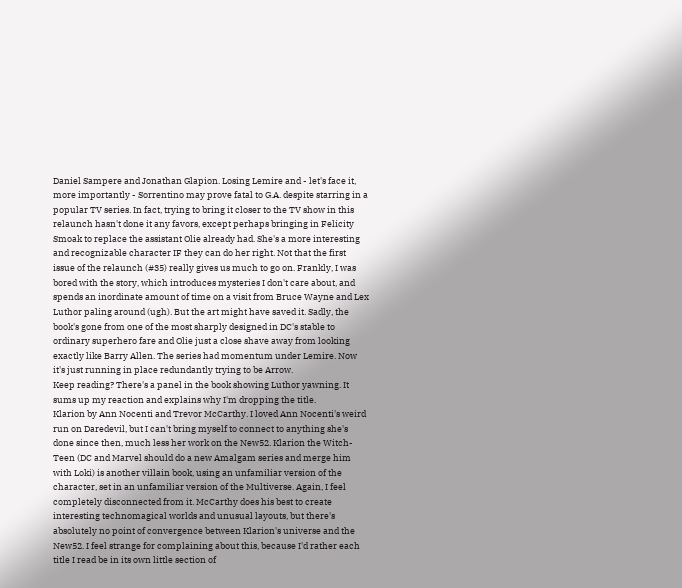Daniel Sampere and Jonathan Glapion. Losing Lemire and - let's face it, more importantly - Sorrentino may prove fatal to G.A. despite starring in a popular TV series. In fact, trying to bring it closer to the TV show in this relaunch hasn't done it any favors, except perhaps bringing in Felicity Smoak to replace the assistant Olie already had. She's a more interesting and recognizable character IF they can do her right. Not that the first issue of the relaunch (#35) really gives us much to go on. Frankly, I was bored with the story, which introduces mysteries I don't care about, and spends an inordinate amount of time on a visit from Bruce Wayne and Lex Luthor paling around (ugh). But the art might have saved it. Sadly, the book's gone from one of the most sharply designed in DC's stable to ordinary superhero fare and Olie just a close shave away from looking exactly like Barry Allen. The series had momentum under Lemire. Now it's just running in place redundantly trying to be Arrow.
Keep reading? There's a panel in the book showing Luthor yawning. It sums up my reaction and explains why I'm dropping the title.
Klarion by Ann Nocenti and Trevor McCarthy. I loved Ann Nocenti's weird run on Daredevil, but I can't bring myself to connect to anything she's done since then, much less her work on the New52. Klarion the Witch-Teen (DC and Marvel should do a new Amalgam series and merge him with Loki) is another villain book, using an unfamiliar version of the character, set in an unfamiliar version of the Multiverse. Again, I feel completely disconnected from it. McCarthy does his best to create interesting technomagical worlds and unusual layouts, but there's absolutely no point of convergence between Klarion's universe and the New52. I feel strange for complaining about this, because I'd rather each title I read be in its own little section of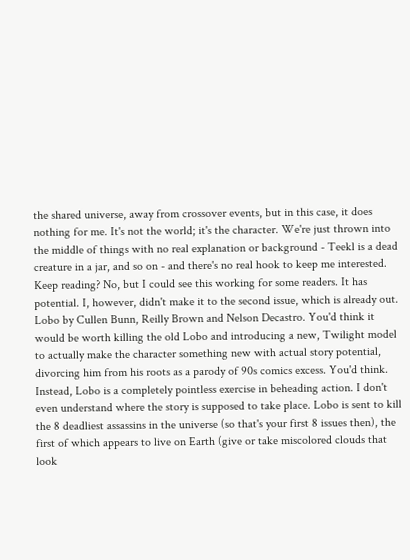the shared universe, away from crossover events, but in this case, it does nothing for me. It's not the world; it's the character. We're just thrown into the middle of things with no real explanation or background - Teekl is a dead creature in a jar, and so on - and there's no real hook to keep me interested.
Keep reading? No, but I could see this working for some readers. It has potential. I, however, didn't make it to the second issue, which is already out.
Lobo by Cullen Bunn, Reilly Brown and Nelson Decastro. You'd think it would be worth killing the old Lobo and introducing a new, Twilight model to actually make the character something new with actual story potential, divorcing him from his roots as a parody of 90s comics excess. You'd think. Instead, Lobo is a completely pointless exercise in beheading action. I don't even understand where the story is supposed to take place. Lobo is sent to kill the 8 deadliest assassins in the universe (so that's your first 8 issues then), the first of which appears to live on Earth (give or take miscolored clouds that look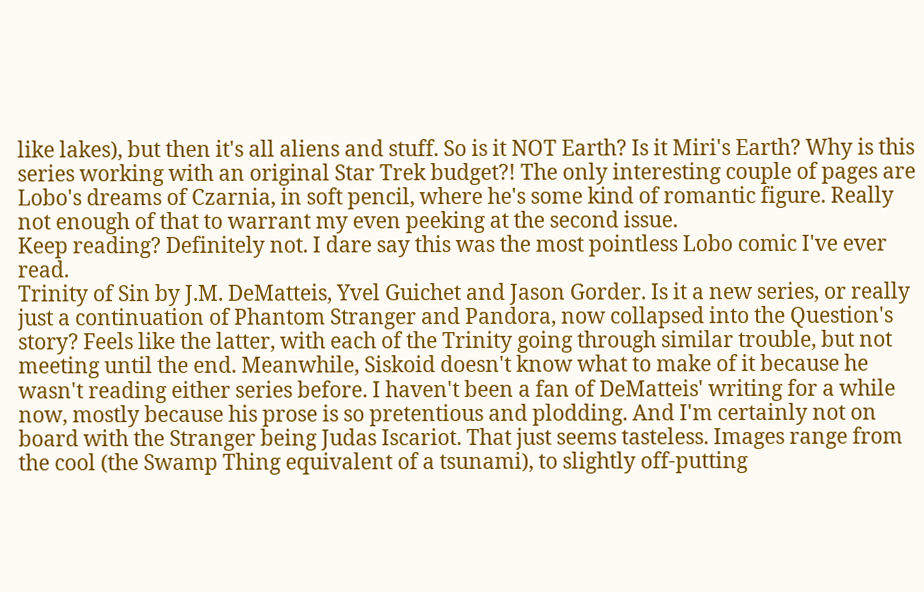like lakes), but then it's all aliens and stuff. So is it NOT Earth? Is it Miri's Earth? Why is this series working with an original Star Trek budget?! The only interesting couple of pages are Lobo's dreams of Czarnia, in soft pencil, where he's some kind of romantic figure. Really not enough of that to warrant my even peeking at the second issue.
Keep reading? Definitely not. I dare say this was the most pointless Lobo comic I've ever read.
Trinity of Sin by J.M. DeMatteis, Yvel Guichet and Jason Gorder. Is it a new series, or really just a continuation of Phantom Stranger and Pandora, now collapsed into the Question's story? Feels like the latter, with each of the Trinity going through similar trouble, but not meeting until the end. Meanwhile, Siskoid doesn't know what to make of it because he wasn't reading either series before. I haven't been a fan of DeMatteis' writing for a while now, mostly because his prose is so pretentious and plodding. And I'm certainly not on board with the Stranger being Judas Iscariot. That just seems tasteless. Images range from the cool (the Swamp Thing equivalent of a tsunami), to slightly off-putting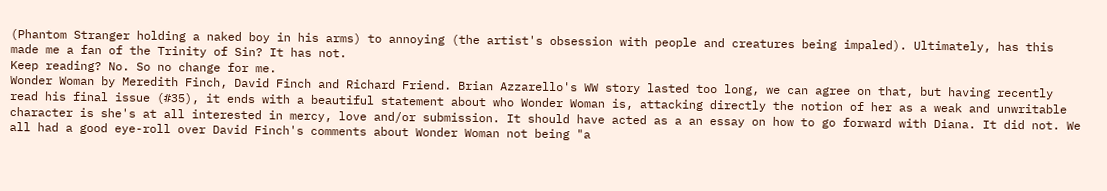(Phantom Stranger holding a naked boy in his arms) to annoying (the artist's obsession with people and creatures being impaled). Ultimately, has this made me a fan of the Trinity of Sin? It has not.
Keep reading? No. So no change for me.
Wonder Woman by Meredith Finch, David Finch and Richard Friend. Brian Azzarello's WW story lasted too long, we can agree on that, but having recently read his final issue (#35), it ends with a beautiful statement about who Wonder Woman is, attacking directly the notion of her as a weak and unwritable character is she's at all interested in mercy, love and/or submission. It should have acted as a an essay on how to go forward with Diana. It did not. We all had a good eye-roll over David Finch's comments about Wonder Woman not being "a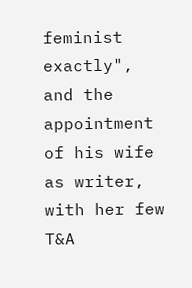feminist exactly", and the appointment of his wife as writer, with her few T&A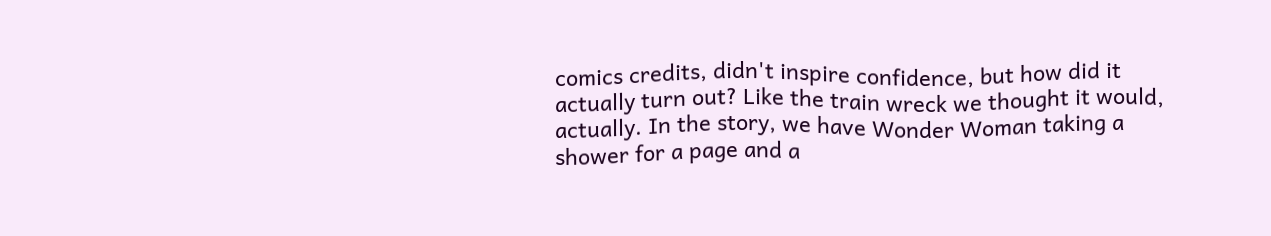comics credits, didn't inspire confidence, but how did it actually turn out? Like the train wreck we thought it would, actually. In the story, we have Wonder Woman taking a shower for a page and a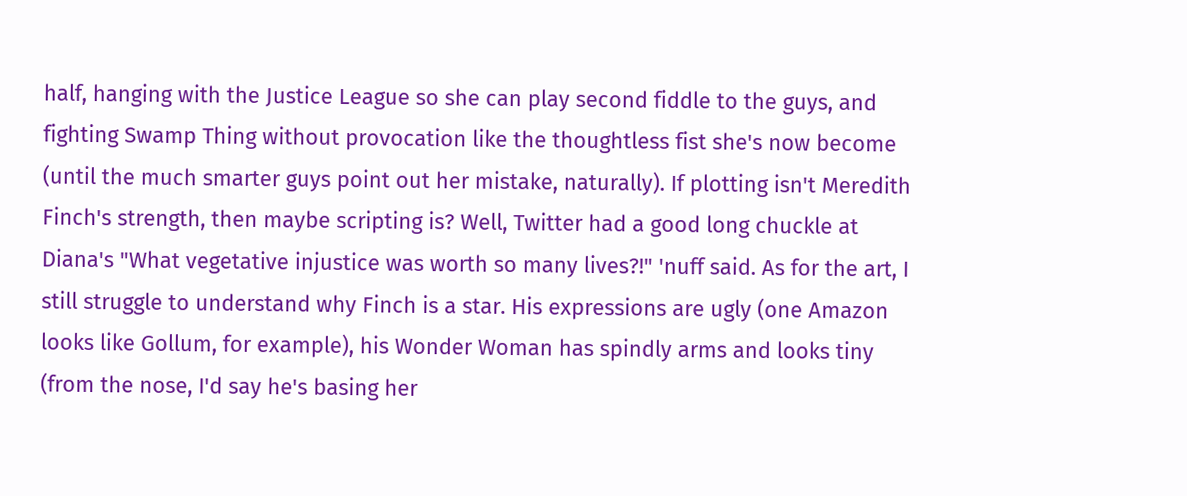half, hanging with the Justice League so she can play second fiddle to the guys, and fighting Swamp Thing without provocation like the thoughtless fist she's now become (until the much smarter guys point out her mistake, naturally). If plotting isn't Meredith Finch's strength, then maybe scripting is? Well, Twitter had a good long chuckle at Diana's "What vegetative injustice was worth so many lives?!" 'nuff said. As for the art, I still struggle to understand why Finch is a star. His expressions are ugly (one Amazon looks like Gollum, for example), his Wonder Woman has spindly arms and looks tiny (from the nose, I'd say he's basing her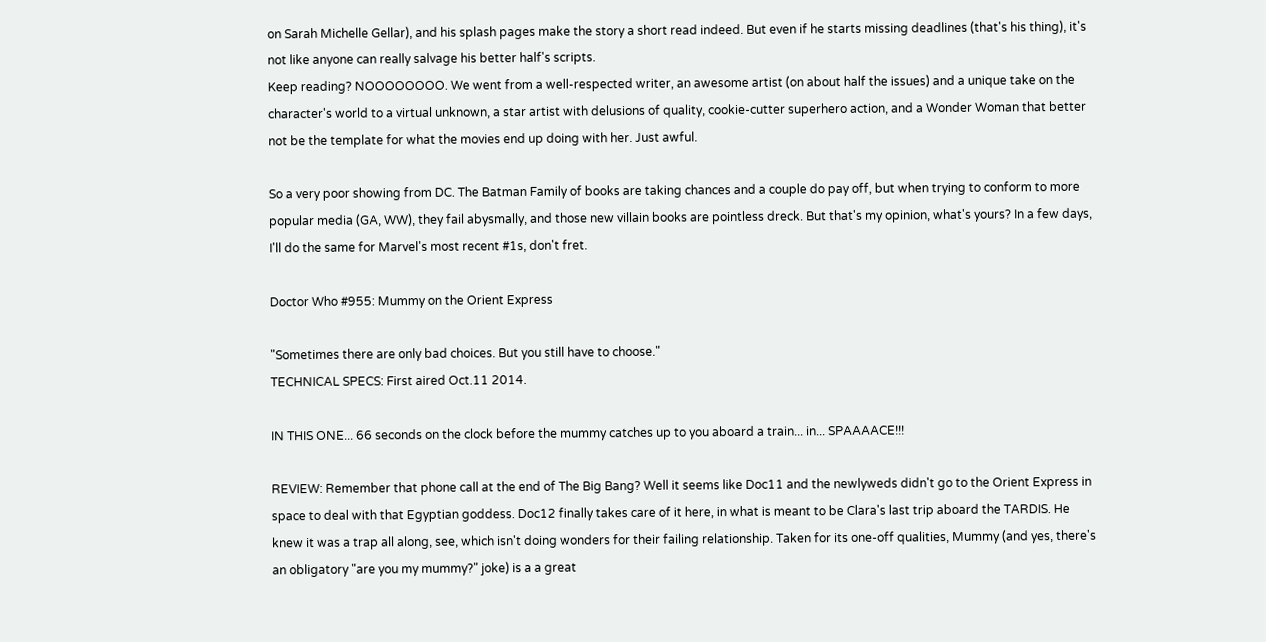on Sarah Michelle Gellar), and his splash pages make the story a short read indeed. But even if he starts missing deadlines (that's his thing), it's not like anyone can really salvage his better half's scripts.
Keep reading? NOOOOOOOO. We went from a well-respected writer, an awesome artist (on about half the issues) and a unique take on the character's world to a virtual unknown, a star artist with delusions of quality, cookie-cutter superhero action, and a Wonder Woman that better not be the template for what the movies end up doing with her. Just awful.

So a very poor showing from DC. The Batman Family of books are taking chances and a couple do pay off, but when trying to conform to more popular media (GA, WW), they fail abysmally, and those new villain books are pointless dreck. But that's my opinion, what's yours? In a few days, I'll do the same for Marvel's most recent #1s, don't fret.

Doctor Who #955: Mummy on the Orient Express

"Sometimes there are only bad choices. But you still have to choose."
TECHNICAL SPECS: First aired Oct.11 2014.

IN THIS ONE... 66 seconds on the clock before the mummy catches up to you aboard a train... in... SPAAAACE!!!

REVIEW: Remember that phone call at the end of The Big Bang? Well it seems like Doc11 and the newlyweds didn't go to the Orient Express in space to deal with that Egyptian goddess. Doc12 finally takes care of it here, in what is meant to be Clara's last trip aboard the TARDIS. He knew it was a trap all along, see, which isn't doing wonders for their failing relationship. Taken for its one-off qualities, Mummy (and yes, there's an obligatory "are you my mummy?" joke) is a a great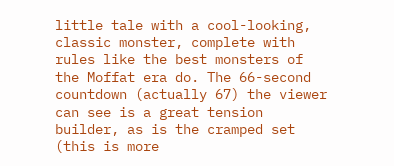little tale with a cool-looking, classic monster, complete with rules like the best monsters of the Moffat era do. The 66-second countdown (actually 67) the viewer can see is a great tension builder, as is the cramped set (this is more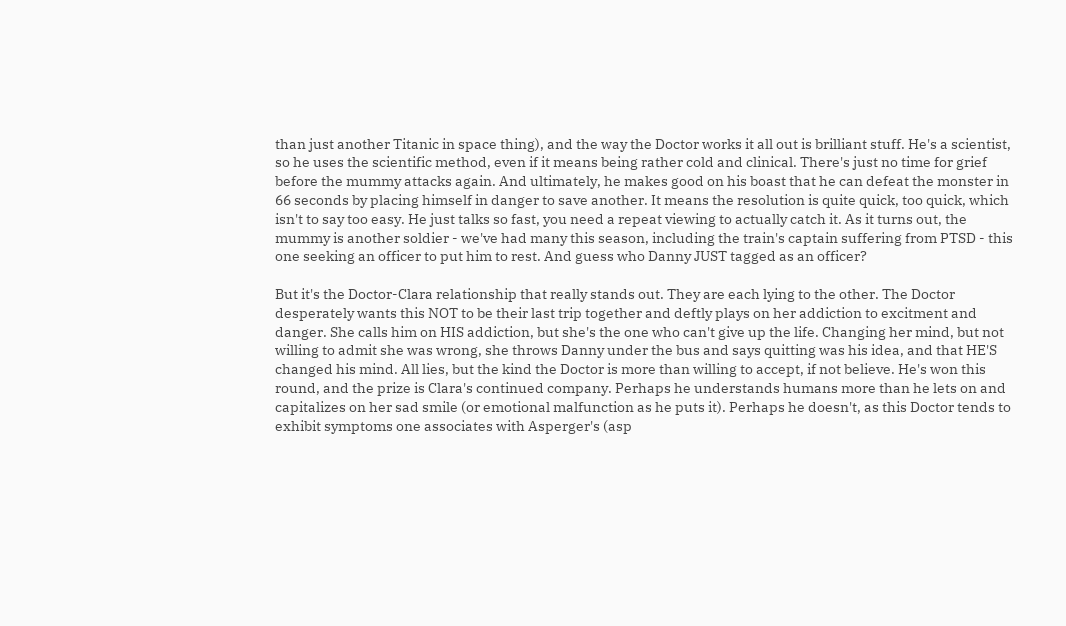than just another Titanic in space thing), and the way the Doctor works it all out is brilliant stuff. He's a scientist, so he uses the scientific method, even if it means being rather cold and clinical. There's just no time for grief before the mummy attacks again. And ultimately, he makes good on his boast that he can defeat the monster in 66 seconds by placing himself in danger to save another. It means the resolution is quite quick, too quick, which isn't to say too easy. He just talks so fast, you need a repeat viewing to actually catch it. As it turns out, the mummy is another soldier - we've had many this season, including the train's captain suffering from PTSD - this one seeking an officer to put him to rest. And guess who Danny JUST tagged as an officer?

But it's the Doctor-Clara relationship that really stands out. They are each lying to the other. The Doctor desperately wants this NOT to be their last trip together and deftly plays on her addiction to excitment and danger. She calls him on HIS addiction, but she's the one who can't give up the life. Changing her mind, but not willing to admit she was wrong, she throws Danny under the bus and says quitting was his idea, and that HE'S changed his mind. All lies, but the kind the Doctor is more than willing to accept, if not believe. He's won this round, and the prize is Clara's continued company. Perhaps he understands humans more than he lets on and capitalizes on her sad smile (or emotional malfunction as he puts it). Perhaps he doesn't, as this Doctor tends to exhibit symptoms one associates with Asperger's (asp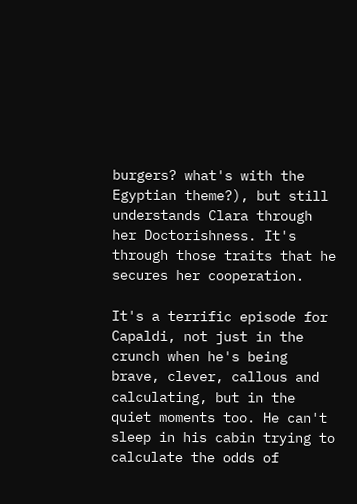burgers? what's with the Egyptian theme?), but still understands Clara through her Doctorishness. It's through those traits that he secures her cooperation.

It's a terrific episode for Capaldi, not just in the crunch when he's being brave, clever, callous and calculating, but in the quiet moments too. He can't sleep in his cabin trying to calculate the odds of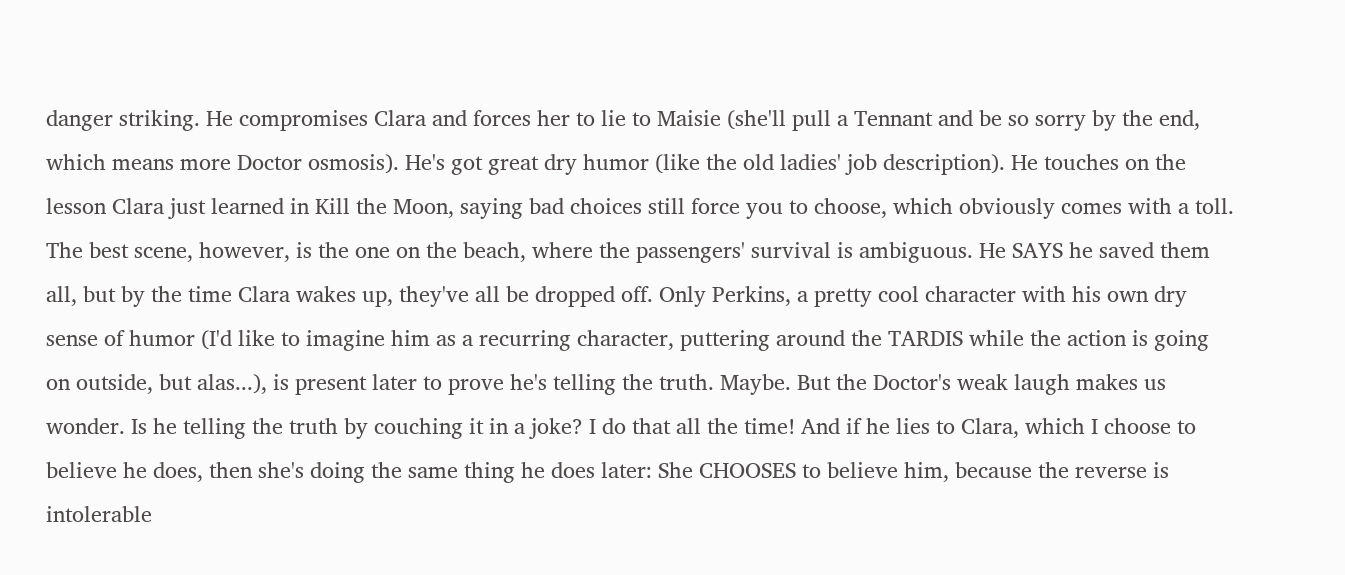danger striking. He compromises Clara and forces her to lie to Maisie (she'll pull a Tennant and be so sorry by the end, which means more Doctor osmosis). He's got great dry humor (like the old ladies' job description). He touches on the lesson Clara just learned in Kill the Moon, saying bad choices still force you to choose, which obviously comes with a toll. The best scene, however, is the one on the beach, where the passengers' survival is ambiguous. He SAYS he saved them all, but by the time Clara wakes up, they've all be dropped off. Only Perkins, a pretty cool character with his own dry sense of humor (I'd like to imagine him as a recurring character, puttering around the TARDIS while the action is going on outside, but alas...), is present later to prove he's telling the truth. Maybe. But the Doctor's weak laugh makes us wonder. Is he telling the truth by couching it in a joke? I do that all the time! And if he lies to Clara, which I choose to believe he does, then she's doing the same thing he does later: She CHOOSES to believe him, because the reverse is intolerable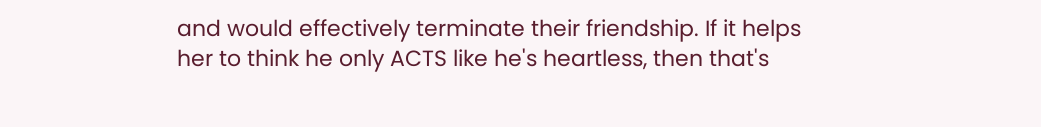and would effectively terminate their friendship. If it helps her to think he only ACTS like he's heartless, then that's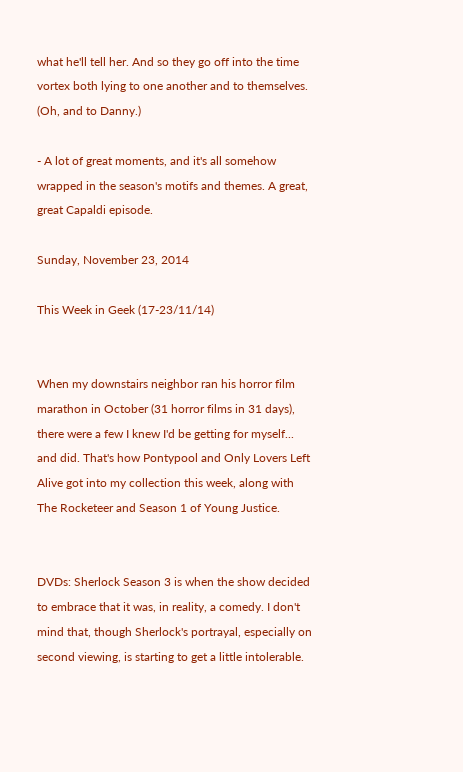what he'll tell her. And so they go off into the time vortex both lying to one another and to themselves. (Oh, and to Danny.)

- A lot of great moments, and it's all somehow wrapped in the season's motifs and themes. A great, great Capaldi episode.

Sunday, November 23, 2014

This Week in Geek (17-23/11/14)


When my downstairs neighbor ran his horror film marathon in October (31 horror films in 31 days), there were a few I knew I'd be getting for myself... and did. That's how Pontypool and Only Lovers Left Alive got into my collection this week, along with The Rocketeer and Season 1 of Young Justice.


DVDs: Sherlock Season 3 is when the show decided to embrace that it was, in reality, a comedy. I don't mind that, though Sherlock's portrayal, especially on second viewing, is starting to get a little intolerable.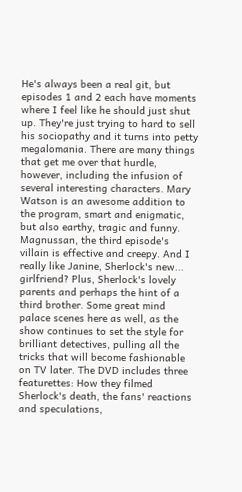He's always been a real git, but episodes 1 and 2 each have moments where I feel like he should just shut up. They're just trying to hard to sell his sociopathy and it turns into petty megalomania. There are many things that get me over that hurdle, however, including the infusion of several interesting characters. Mary Watson is an awesome addition to the program, smart and enigmatic, but also earthy, tragic and funny. Magnussan, the third episode's villain is effective and creepy. And I really like Janine, Sherlock's new... girlfriend? Plus, Sherlock's lovely parents and perhaps the hint of a third brother. Some great mind palace scenes here as well, as the show continues to set the style for brilliant detectives, pulling all the tricks that will become fashionable on TV later. The DVD includes three featurettes: How they filmed Sherlock's death, the fans' reactions and speculations,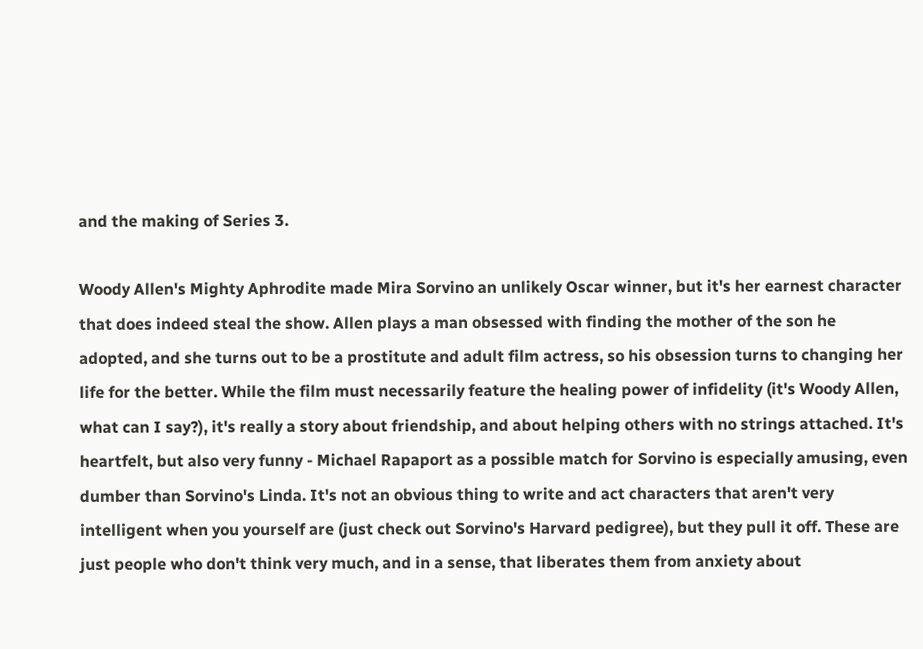and the making of Series 3.

Woody Allen's Mighty Aphrodite made Mira Sorvino an unlikely Oscar winner, but it's her earnest character that does indeed steal the show. Allen plays a man obsessed with finding the mother of the son he adopted, and she turns out to be a prostitute and adult film actress, so his obsession turns to changing her life for the better. While the film must necessarily feature the healing power of infidelity (it's Woody Allen, what can I say?), it's really a story about friendship, and about helping others with no strings attached. It's heartfelt, but also very funny - Michael Rapaport as a possible match for Sorvino is especially amusing, even dumber than Sorvino's Linda. It's not an obvious thing to write and act characters that aren't very intelligent when you yourself are (just check out Sorvino's Harvard pedigree), but they pull it off. These are just people who don't think very much, and in a sense, that liberates them from anxiety about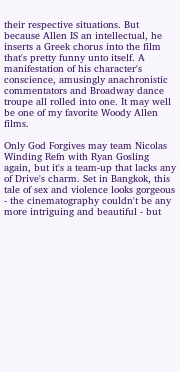their respective situations. But because Allen IS an intellectual, he inserts a Greek chorus into the film that's pretty funny unto itself. A manifestation of his character's conscience, amusingly anachronistic commentators and Broadway dance troupe all rolled into one. It may well be one of my favorite Woody Allen films.

Only God Forgives may team Nicolas Winding Refn with Ryan Gosling again, but it's a team-up that lacks any of Drive's charm. Set in Bangkok, this tale of sex and violence looks gorgeous - the cinematography couldn't be any more intriguing and beautiful - but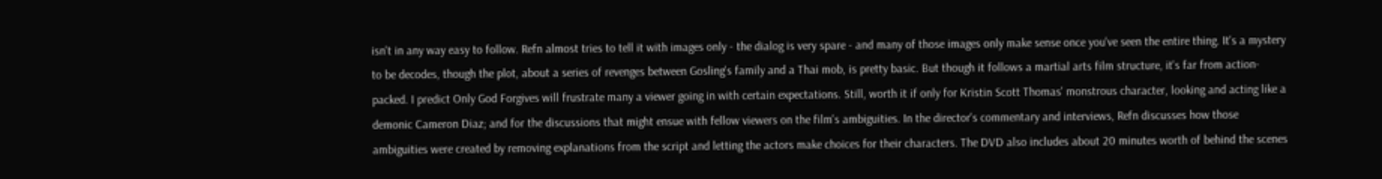isn't in any way easy to follow. Refn almost tries to tell it with images only - the dialog is very spare - and many of those images only make sense once you've seen the entire thing. It's a mystery to be decodes, though the plot, about a series of revenges between Gosling's family and a Thai mob, is pretty basic. But though it follows a martial arts film structure, it's far from action-packed. I predict Only God Forgives will frustrate many a viewer going in with certain expectations. Still, worth it if only for Kristin Scott Thomas' monstrous character, looking and acting like a demonic Cameron Diaz; and for the discussions that might ensue with fellow viewers on the film's ambiguities. In the director's commentary and interviews, Refn discusses how those ambiguities were created by removing explanations from the script and letting the actors make choices for their characters. The DVD also includes about 20 minutes worth of behind the scenes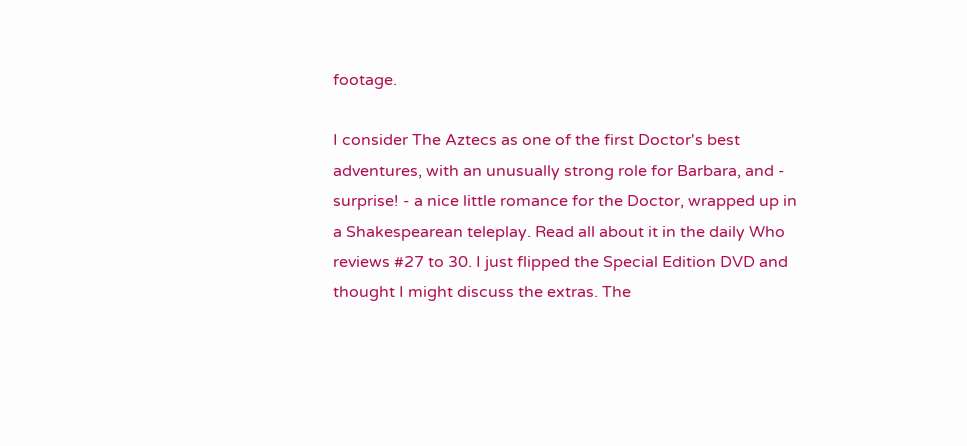footage.

I consider The Aztecs as one of the first Doctor's best adventures, with an unusually strong role for Barbara, and - surprise! - a nice little romance for the Doctor, wrapped up in a Shakespearean teleplay. Read all about it in the daily Who reviews #27 to 30. I just flipped the Special Edition DVD and thought I might discuss the extras. The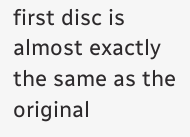first disc is almost exactly the same as the original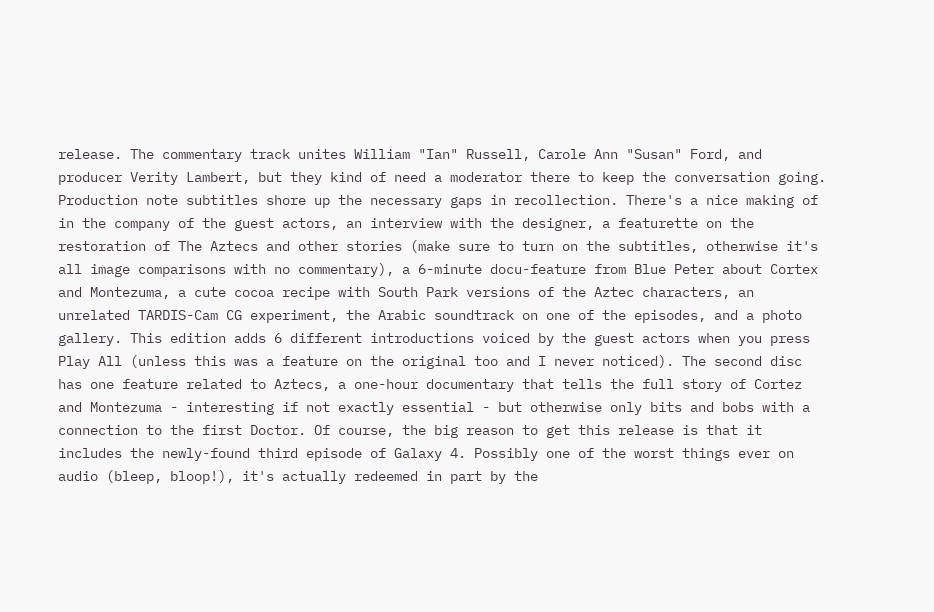release. The commentary track unites William "Ian" Russell, Carole Ann "Susan" Ford, and producer Verity Lambert, but they kind of need a moderator there to keep the conversation going. Production note subtitles shore up the necessary gaps in recollection. There's a nice making of in the company of the guest actors, an interview with the designer, a featurette on the restoration of The Aztecs and other stories (make sure to turn on the subtitles, otherwise it's all image comparisons with no commentary), a 6-minute docu-feature from Blue Peter about Cortex and Montezuma, a cute cocoa recipe with South Park versions of the Aztec characters, an unrelated TARDIS-Cam CG experiment, the Arabic soundtrack on one of the episodes, and a photo gallery. This edition adds 6 different introductions voiced by the guest actors when you press Play All (unless this was a feature on the original too and I never noticed). The second disc has one feature related to Aztecs, a one-hour documentary that tells the full story of Cortez and Montezuma - interesting if not exactly essential - but otherwise only bits and bobs with a connection to the first Doctor. Of course, the big reason to get this release is that it includes the newly-found third episode of Galaxy 4. Possibly one of the worst things ever on audio (bleep, bloop!), it's actually redeemed in part by the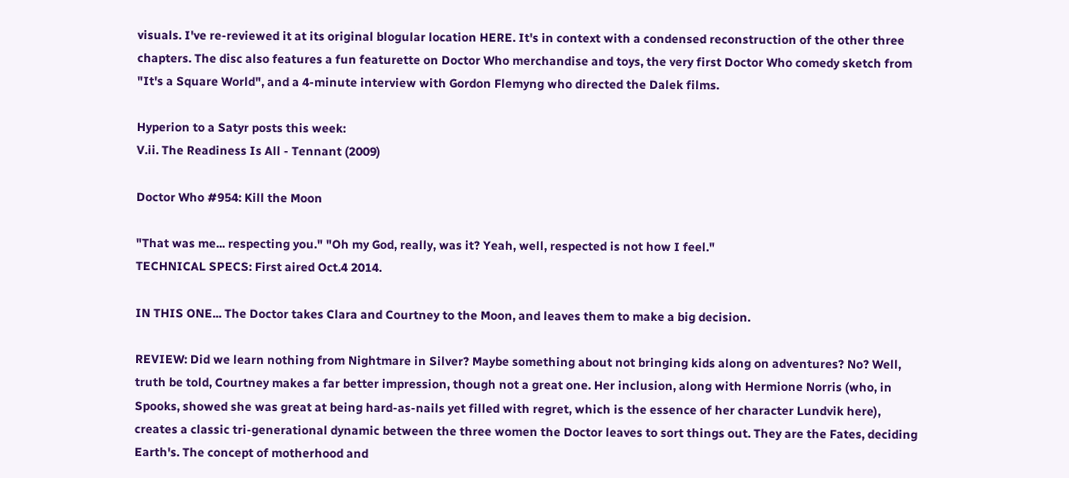visuals. I've re-reviewed it at its original blogular location HERE. It's in context with a condensed reconstruction of the other three chapters. The disc also features a fun featurette on Doctor Who merchandise and toys, the very first Doctor Who comedy sketch from "It's a Square World", and a 4-minute interview with Gordon Flemyng who directed the Dalek films.

Hyperion to a Satyr posts this week:
V.ii. The Readiness Is All - Tennant (2009)

Doctor Who #954: Kill the Moon

"That was me... respecting you." "Oh my God, really, was it? Yeah, well, respected is not how I feel."
TECHNICAL SPECS: First aired Oct.4 2014.

IN THIS ONE... The Doctor takes Clara and Courtney to the Moon, and leaves them to make a big decision.

REVIEW: Did we learn nothing from Nightmare in Silver? Maybe something about not bringing kids along on adventures? No? Well, truth be told, Courtney makes a far better impression, though not a great one. Her inclusion, along with Hermione Norris (who, in Spooks, showed she was great at being hard-as-nails yet filled with regret, which is the essence of her character Lundvik here), creates a classic tri-generational dynamic between the three women the Doctor leaves to sort things out. They are the Fates, deciding Earth's. The concept of motherhood and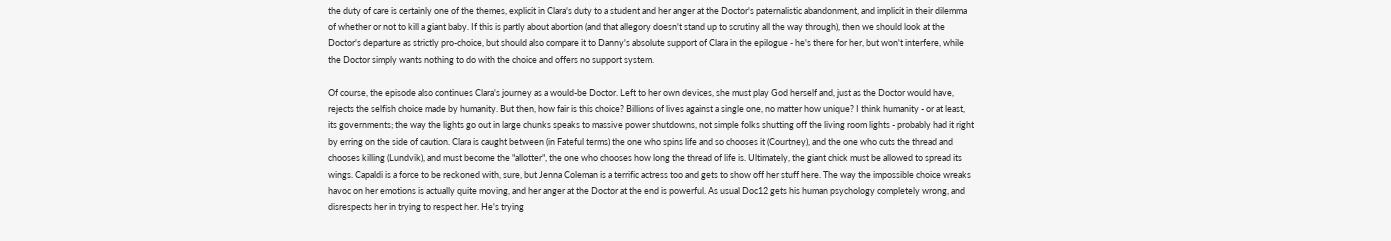the duty of care is certainly one of the themes, explicit in Clara's duty to a student and her anger at the Doctor's paternalistic abandonment, and implicit in their dilemma of whether or not to kill a giant baby. If this is partly about abortion (and that allegory doesn't stand up to scrutiny all the way through), then we should look at the Doctor's departure as strictly pro-choice, but should also compare it to Danny's absolute support of Clara in the epilogue - he's there for her, but won't interfere, while the Doctor simply wants nothing to do with the choice and offers no support system.

Of course, the episode also continues Clara's journey as a would-be Doctor. Left to her own devices, she must play God herself and, just as the Doctor would have, rejects the selfish choice made by humanity. But then, how fair is this choice? Billions of lives against a single one, no matter how unique? I think humanity - or at least, its governments; the way the lights go out in large chunks speaks to massive power shutdowns, not simple folks shutting off the living room lights - probably had it right by erring on the side of caution. Clara is caught between (in Fateful terms) the one who spins life and so chooses it (Courtney), and the one who cuts the thread and chooses killing (Lundvik), and must become the "allotter", the one who chooses how long the thread of life is. Ultimately, the giant chick must be allowed to spread its wings. Capaldi is a force to be reckoned with, sure, but Jenna Coleman is a terrific actress too and gets to show off her stuff here. The way the impossible choice wreaks havoc on her emotions is actually quite moving, and her anger at the Doctor at the end is powerful. As usual Doc12 gets his human psychology completely wrong, and disrespects her in trying to respect her. He's trying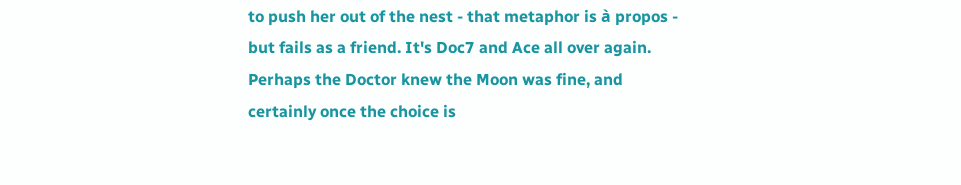to push her out of the nest - that metaphor is à propos - but fails as a friend. It's Doc7 and Ace all over again. Perhaps the Doctor knew the Moon was fine, and certainly once the choice is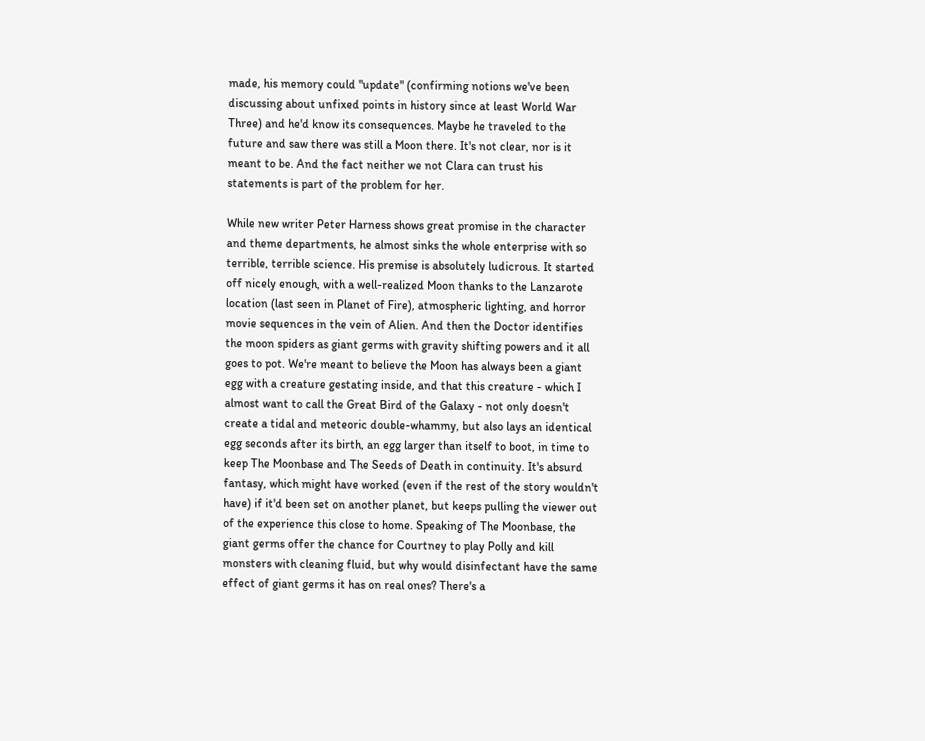made, his memory could "update" (confirming notions we've been discussing about unfixed points in history since at least World War Three) and he'd know its consequences. Maybe he traveled to the future and saw there was still a Moon there. It's not clear, nor is it meant to be. And the fact neither we not Clara can trust his statements is part of the problem for her.

While new writer Peter Harness shows great promise in the character and theme departments, he almost sinks the whole enterprise with so terrible, terrible science. His premise is absolutely ludicrous. It started off nicely enough, with a well-realized Moon thanks to the Lanzarote location (last seen in Planet of Fire), atmospheric lighting, and horror movie sequences in the vein of Alien. And then the Doctor identifies the moon spiders as giant germs with gravity shifting powers and it all goes to pot. We're meant to believe the Moon has always been a giant egg with a creature gestating inside, and that this creature - which I almost want to call the Great Bird of the Galaxy - not only doesn't create a tidal and meteoric double-whammy, but also lays an identical egg seconds after its birth, an egg larger than itself to boot, in time to keep The Moonbase and The Seeds of Death in continuity. It's absurd fantasy, which might have worked (even if the rest of the story wouldn't have) if it'd been set on another planet, but keeps pulling the viewer out of the experience this close to home. Speaking of The Moonbase, the giant germs offer the chance for Courtney to play Polly and kill monsters with cleaning fluid, but why would disinfectant have the same effect of giant germs it has on real ones? There's a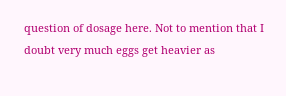question of dosage here. Not to mention that I doubt very much eggs get heavier as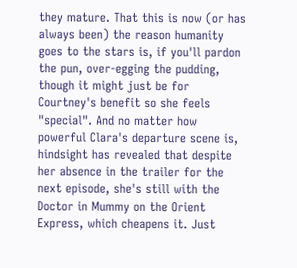they mature. That this is now (or has always been) the reason humanity goes to the stars is, if you'll pardon the pun, over-egging the pudding, though it might just be for Courtney's benefit so she feels "special". And no matter how powerful Clara's departure scene is, hindsight has revealed that despite her absence in the trailer for the next episode, she's still with the Doctor in Mummy on the Orient Express, which cheapens it. Just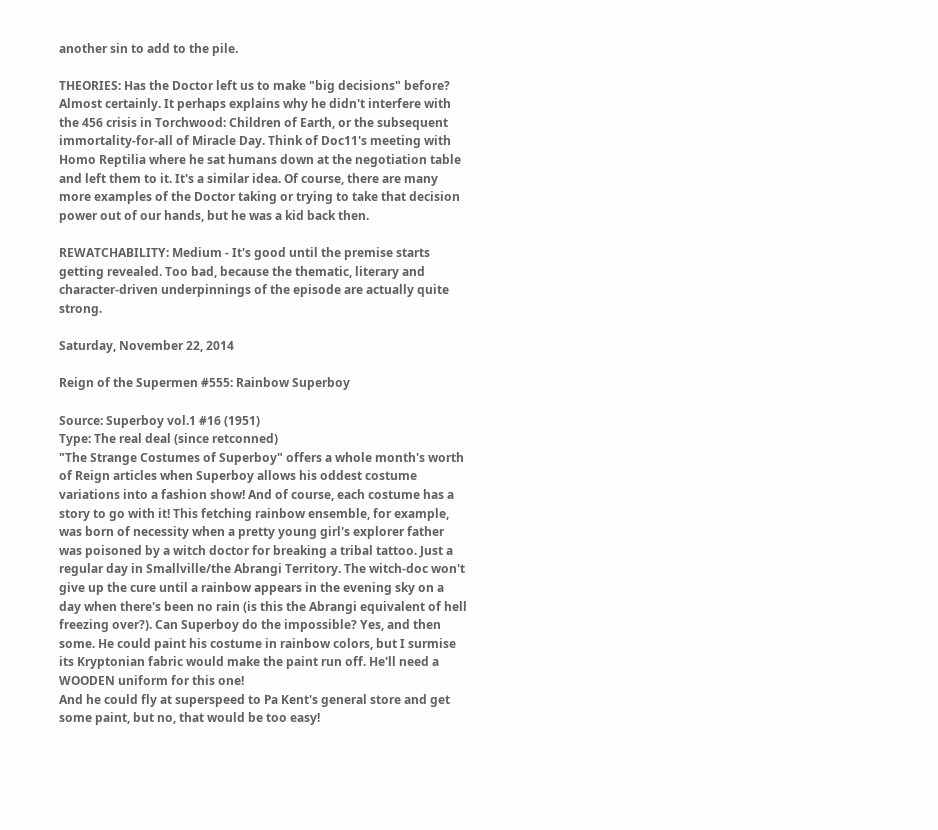another sin to add to the pile.

THEORIES: Has the Doctor left us to make "big decisions" before? Almost certainly. It perhaps explains why he didn't interfere with the 456 crisis in Torchwood: Children of Earth, or the subsequent immortality-for-all of Miracle Day. Think of Doc11's meeting with Homo Reptilia where he sat humans down at the negotiation table and left them to it. It's a similar idea. Of course, there are many more examples of the Doctor taking or trying to take that decision power out of our hands, but he was a kid back then.

REWATCHABILITY: Medium - It's good until the premise starts getting revealed. Too bad, because the thematic, literary and character-driven underpinnings of the episode are actually quite strong.

Saturday, November 22, 2014

Reign of the Supermen #555: Rainbow Superboy

Source: Superboy vol.1 #16 (1951)
Type: The real deal (since retconned)
"The Strange Costumes of Superboy" offers a whole month's worth of Reign articles when Superboy allows his oddest costume variations into a fashion show! And of course, each costume has a story to go with it! This fetching rainbow ensemble, for example, was born of necessity when a pretty young girl's explorer father was poisoned by a witch doctor for breaking a tribal tattoo. Just a regular day in Smallville/the Abrangi Territory. The witch-doc won't give up the cure until a rainbow appears in the evening sky on a day when there's been no rain (is this the Abrangi equivalent of hell freezing over?). Can Superboy do the impossible? Yes, and then some. He could paint his costume in rainbow colors, but I surmise its Kryptonian fabric would make the paint run off. He'll need a WOODEN uniform for this one!
And he could fly at superspeed to Pa Kent's general store and get some paint, but no, that would be too easy!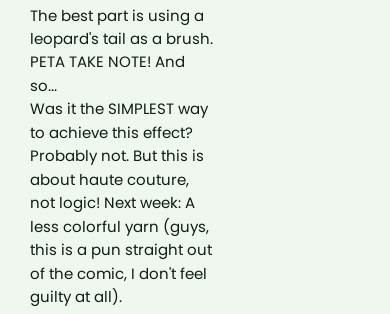The best part is using a leopard's tail as a brush. PETA TAKE NOTE! And so...
Was it the SIMPLEST way to achieve this effect? Probably not. But this is about haute couture, not logic! Next week: A less colorful yarn (guys, this is a pun straight out of the comic, I don't feel guilty at all).